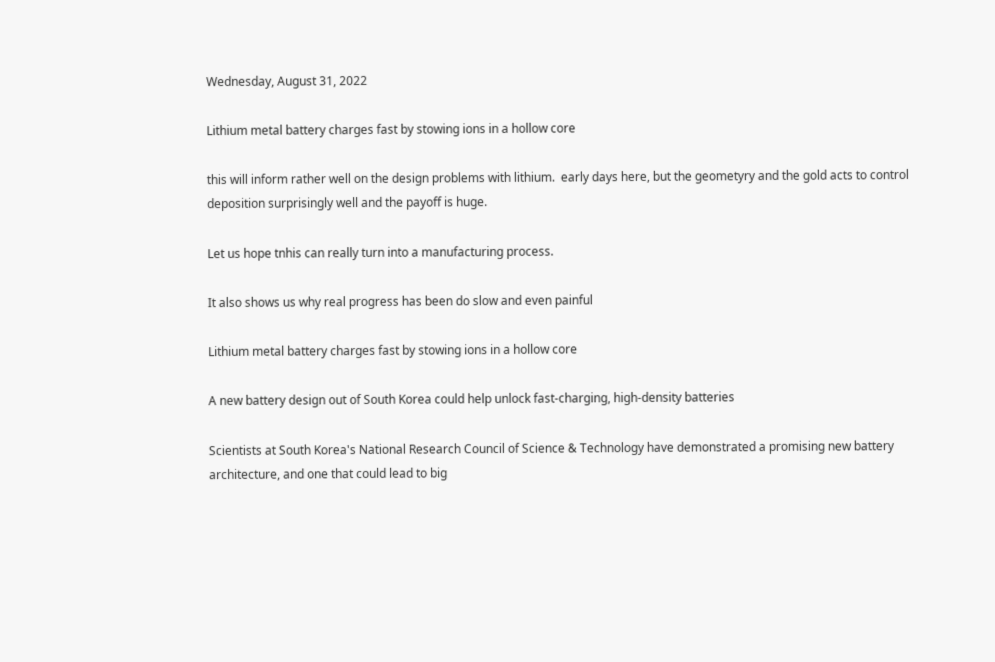Wednesday, August 31, 2022

Lithium metal battery charges fast by stowing ions in a hollow core

this will inform rather well on the design problems with lithium.  early days here, but the geometyry and the gold acts to control deposition surprisingly well and the payoff is huge.

Let us hope tnhis can really turn into a manufacturing process.

It also shows us why real progress has been do slow and even painful

Lithium metal battery charges fast by stowing ions in a hollow core

A new battery design out of South Korea could help unlock fast-charging, high-density batteries

Scientists at South Korea's National Research Council of Science & Technology have demonstrated a promising new battery architecture, and one that could lead to big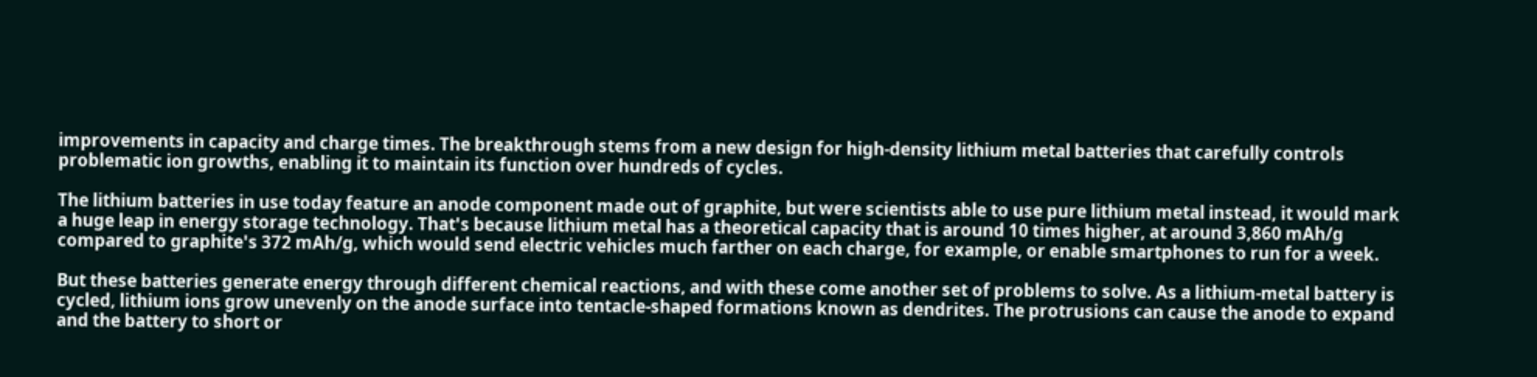improvements in capacity and charge times. The breakthrough stems from a new design for high-density lithium metal batteries that carefully controls problematic ion growths, enabling it to maintain its function over hundreds of cycles.

The lithium batteries in use today feature an anode component made out of graphite, but were scientists able to use pure lithium metal instead, it would mark a huge leap in energy storage technology. That's because lithium metal has a theoretical capacity that is around 10 times higher, at around 3,860 mAh/g compared to graphite's 372 mAh/g, which would send electric vehicles much farther on each charge, for example, or enable smartphones to run for a week.

But these batteries generate energy through different chemical reactions, and with these come another set of problems to solve. As a lithium-metal battery is cycled, lithium ions grow unevenly on the anode surface into tentacle-shaped formations known as dendrites. The protrusions can cause the anode to expand and the battery to short or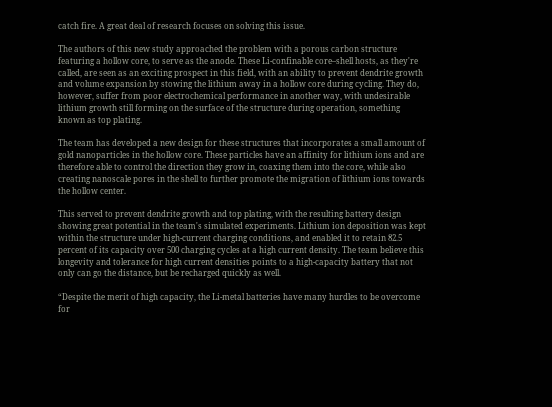catch fire. A great deal of research focuses on solving this issue.

The authors of this new study approached the problem with a porous carbon structure featuring a hollow core, to serve as the anode. These Li-confinable core–shell hosts, as they're called, are seen as an exciting prospect in this field, with an ability to prevent dendrite growth and volume expansion by stowing the lithium away in a hollow core during cycling. They do, however, suffer from poor electrochemical performance in another way, with undesirable lithium growth still forming on the surface of the structure during operation, something known as top plating.

The team has developed a new design for these structures that incorporates a small amount of gold nanoparticles in the hollow core. These particles have an affinity for lithium ions and are therefore able to control the direction they grow in, coaxing them into the core, while also creating nanoscale pores in the shell to further promote the migration of lithium ions towards the hollow center.

This served to prevent dendrite growth and top plating, with the resulting battery design showing great potential in the team's simulated experiments. Lithium ion deposition was kept within the structure under high-current charging conditions, and enabled it to retain 82.5 percent of its capacity over 500 charging cycles at a high current density. The team believe this longevity and tolerance for high current densities points to a high-capacity battery that not only can go the distance, but be recharged quickly as well.

“Despite the merit of high capacity, the Li-metal batteries have many hurdles to be overcome for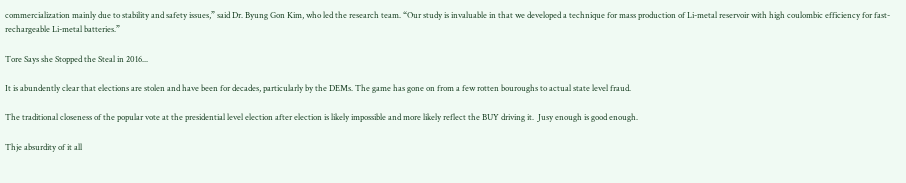commercialization mainly due to stability and safety issues,” said Dr. Byung Gon Kim, who led the research team. “Our study is invaluable in that we developed a technique for mass production of Li-metal reservoir with high coulombic efficiency for fast-rechargeable Li-metal batteries.”

Tore Says she Stopped the Steal in 2016...

It is abundently clear that elections are stolen and have been for decades, particularly by the DEMs. The game has gone on from a few rotten bouroughs to actual state level fraud.

The traditional closeness of the popular vote at the presidential level election after election is likely impossible and more likely reflect the BUY driving it.  Jusy enough is good enough.

Thje absurdity of it all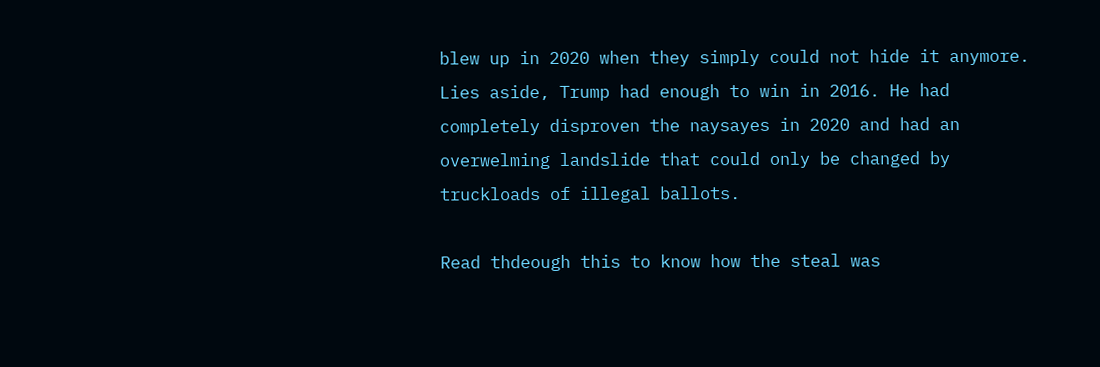blew up in 2020 when they simply could not hide it anymore.  Lies aside, Trump had enough to win in 2016. He had completely disproven the naysayes in 2020 and had an overwelming landslide that could only be changed by truckloads of illegal ballots.

Read thdeough this to know how the steal was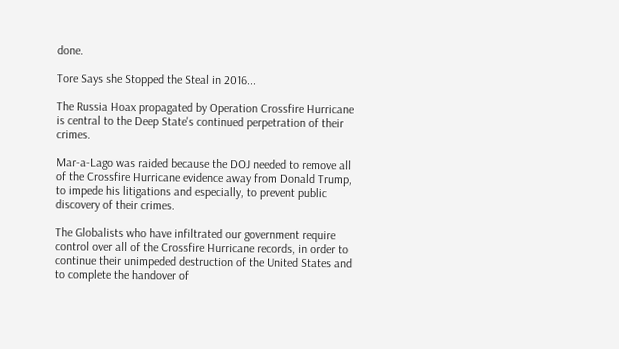done.

Tore Says she Stopped the Steal in 2016...

The Russia Hoax propagated by Operation Crossfire Hurricane is central to the Deep State's continued perpetration of their crimes.

Mar-a-Lago was raided because the DOJ needed to remove all of the Crossfire Hurricane evidence away from Donald Trump, to impede his litigations and especially, to prevent public discovery of their crimes.

The Globalists who have infiltrated our government require control over all of the Crossfire Hurricane records, in order to continue their unimpeded destruction of the United States and to complete the handover of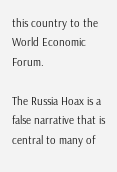this country to the World Economic Forum.

The Russia Hoax is a false narrative that is central to many of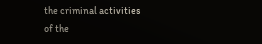the criminal activities of the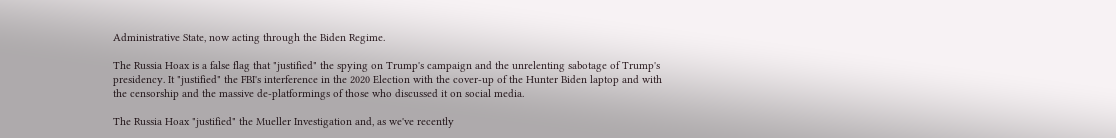Administrative State, now acting through the Biden Regime.

The Russia Hoax is a false flag that "justified" the spying on Trump's campaign and the unrelenting sabotage of Trump's presidency. It "justified" the FBI's interference in the 2020 Election with the cover-up of the Hunter Biden laptop and with the censorship and the massive de-platformings of those who discussed it on social media.

The Russia Hoax "justified" the Mueller Investigation and, as we've recently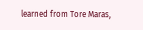learned from Tore Maras,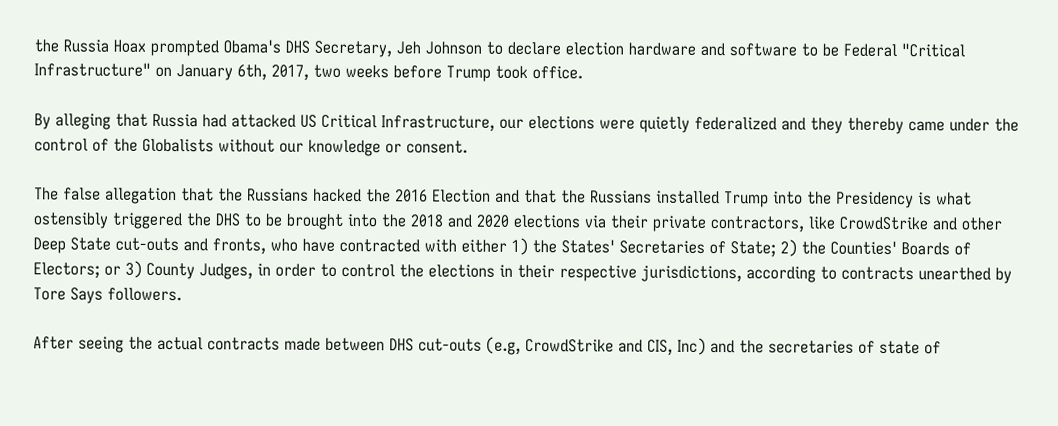the Russia Hoax prompted Obama's DHS Secretary, Jeh Johnson to declare election hardware and software to be Federal "Critical Infrastructure" on January 6th, 2017, two weeks before Trump took office.

By alleging that Russia had attacked US Critical Infrastructure, our elections were quietly federalized and they thereby came under the control of the Globalists without our knowledge or consent.

The false allegation that the Russians hacked the 2016 Election and that the Russians installed Trump into the Presidency is what ostensibly triggered the DHS to be brought into the 2018 and 2020 elections via their private contractors, like CrowdStrike and other Deep State cut-outs and fronts, who have contracted with either 1) the States' Secretaries of State; 2) the Counties' Boards of Electors; or 3) County Judges, in order to control the elections in their respective jurisdictions, according to contracts unearthed by Tore Says followers.

After seeing the actual contracts made between DHS cut-outs (e.g, CrowdStrike and CIS, Inc) and the secretaries of state of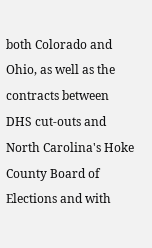both Colorado and Ohio, as well as the contracts between DHS cut-outs and North Carolina's Hoke County Board of Elections and with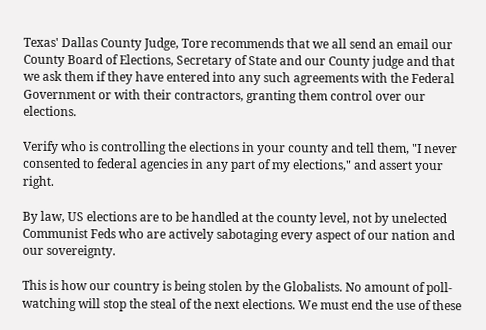Texas' Dallas County Judge, Tore recommends that we all send an email our County Board of Elections, Secretary of State and our County judge and that we ask them if they have entered into any such agreements with the Federal Government or with their contractors, granting them control over our elections.

Verify who is controlling the elections in your county and tell them, "I never consented to federal agencies in any part of my elections," and assert your right.

By law, US elections are to be handled at the county level, not by unelected Communist Feds who are actively sabotaging every aspect of our nation and our sovereignty.

This is how our country is being stolen by the Globalists. No amount of poll-watching will stop the steal of the next elections. We must end the use of these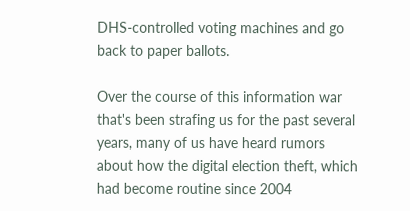DHS-controlled voting machines and go back to paper ballots.

Over the course of this information war that's been strafing us for the past several years, many of us have heard rumors about how the digital election theft, which had become routine since 2004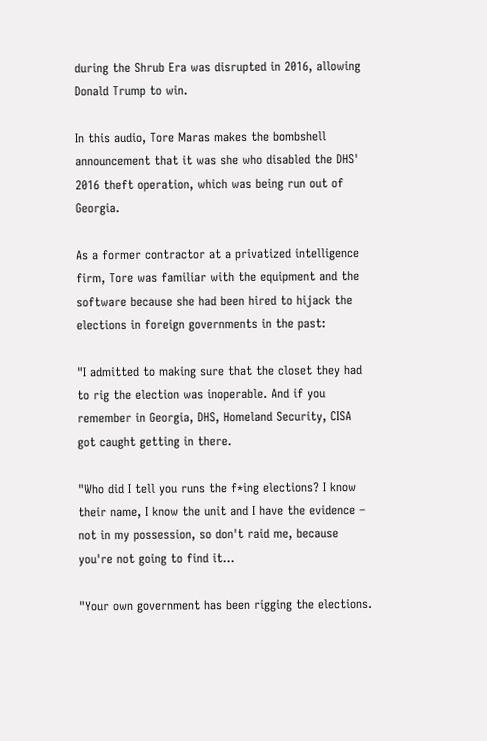during the Shrub Era was disrupted in 2016, allowing Donald Trump to win.

In this audio, Tore Maras makes the bombshell announcement that it was she who disabled the DHS' 2016 theft operation, which was being run out of Georgia.

As a former contractor at a privatized intelligence firm, Tore was familiar with the equipment and the software because she had been hired to hijack the elections in foreign governments in the past:

"I admitted to making sure that the closet they had to rig the election was inoperable. And if you remember in Georgia, DHS, Homeland Security, CISA got caught getting in there.

"Who did I tell you runs the f*ing elections? I know their name, I know the unit and I have the evidence – not in my possession, so don't raid me, because you're not going to find it...

"Your own government has been rigging the elections.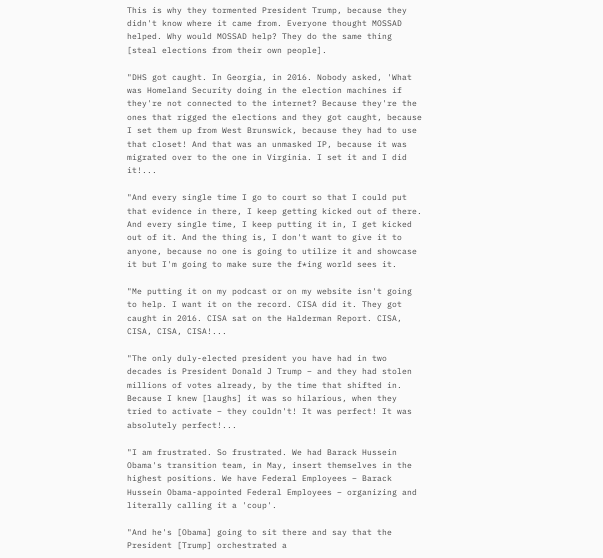This is why they tormented President Trump, because they didn't know where it came from. Everyone thought MOSSAD helped. Why would MOSSAD help? They do the same thing [steal elections from their own people].

"DHS got caught. In Georgia, in 2016. Nobody asked, 'What was Homeland Security doing in the election machines if they're not connected to the internet? Because they're the ones that rigged the elections and they got caught, because I set them up from West Brunswick, because they had to use that closet! And that was an unmasked IP, because it was migrated over to the one in Virginia. I set it and I did it!...

"And every single time I go to court so that I could put that evidence in there, I keep getting kicked out of there. And every single time, I keep putting it in, I get kicked out of it. And the thing is, I don't want to give it to anyone, because no one is going to utilize it and showcase it but I'm going to make sure the f*ing world sees it.

"Me putting it on my podcast or on my website isn't going to help. I want it on the record. CISA did it. They got caught in 2016. CISA sat on the Halderman Report. CISA, CISA, CISA, CISA!...

"The only duly-elected president you have had in two decades is President Donald J Trump – and they had stolen millions of votes already, by the time that shifted in. Because I knew [laughs] it was so hilarious, when they tried to activate – they couldn't! It was perfect! It was absolutely perfect!...

"I am frustrated. So frustrated. We had Barack Hussein Obama's transition team, in May, insert themselves in the highest positions. We have Federal Employees – Barack Hussein Obama-appointed Federal Employees – organizing and literally calling it a 'coup'.

"And he's [Obama] going to sit there and say that the President [Trump] orchestrated a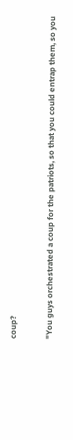coup?

"You guys orchestrated a coup for the patriots, so that you could entrap them, so you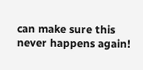can make sure this never happens again!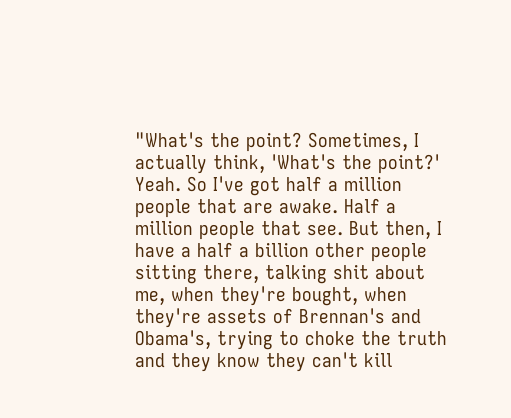"What's the point? Sometimes, I actually think, 'What's the point?' Yeah. So I've got half a million people that are awake. Half a million people that see. But then, I have a half a billion other people sitting there, talking shit about me, when they're bought, when they're assets of Brennan's and Obama's, trying to choke the truth and they know they can't kill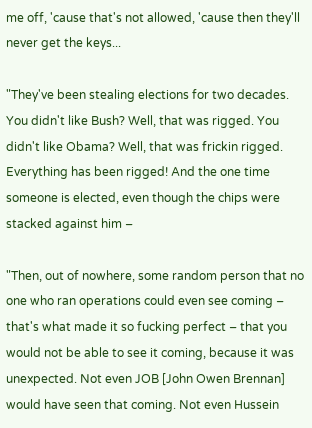me off, 'cause that's not allowed, 'cause then they'll never get the keys...

"They've been stealing elections for two decades. You didn't like Bush? Well, that was rigged. You didn't like Obama? Well, that was frickin rigged. Everything has been rigged! And the one time someone is elected, even though the chips were stacked against him –

"Then, out of nowhere, some random person that no one who ran operations could even see coming – that's what made it so fucking perfect – that you would not be able to see it coming, because it was unexpected. Not even JOB [John Owen Brennan] would have seen that coming. Not even Hussein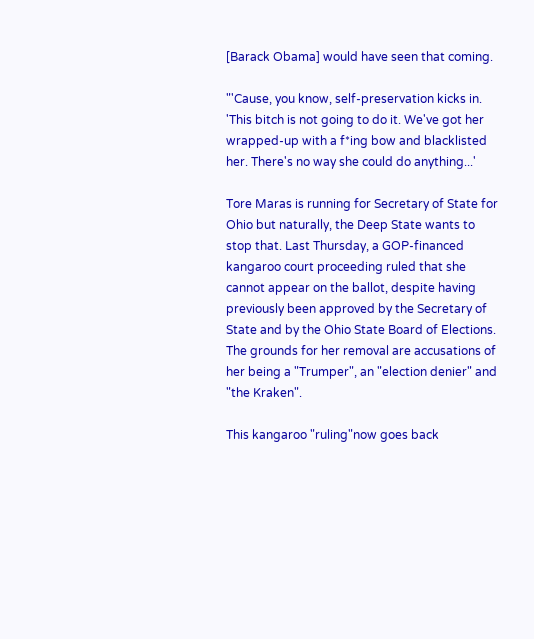[Barack Obama] would have seen that coming.

"'Cause, you know, self-preservation kicks in. 'This bitch is not going to do it. We've got her wrapped-up with a f*ing bow and blacklisted her. There's no way she could do anything...'

Tore Maras is running for Secretary of State for Ohio but naturally, the Deep State wants to stop that. Last Thursday, a GOP-financed kangaroo court proceeding ruled that she cannot appear on the ballot, despite having previously been approved by the Secretary of State and by the Ohio State Board of Elections. The grounds for her removal are accusations of her being a "Trumper", an "election denier" and "the Kraken".

This kangaroo "ruling"now goes back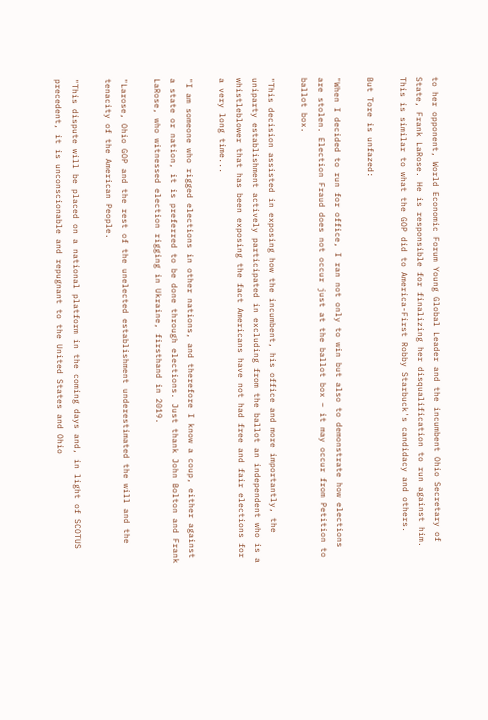to her opponent, World Economic Forum Young Global Leader and the incumbent Ohio Secretary of State, Frank LaRose. He is responsible for finalizing her disqualification to run against him. This is similar to what the GOP did to America-First Robby Starbuck's candidacy and others.

But Tore is unfazed:

"When I decided to run for office, I ran not only to win but also to demonstrate how elections are stolen. Election Fraud does not occur just at the ballot box – it may occur from Petition to ballot box.

"This decision assisted in exposing how the incumbent, his office and more importantly, the uniparty establishment actively participated in excluding from the ballot an independent who is a whistleblower that has been exposing the fact Americans have not had free and fair elections for a very long time...

"I am someone who rigged elections in other nations, and therefore I know a coup, either against a state or nation, it is preferred to be done through elections. Just thank John Bolton and Frank LaRose, who witnessed election rigging in Ukraine, firsthand in 2019.

"Larose, Ohio GOP and the rest of the unelected establishment underestimated the will and the tenacity of the American People.

"This dispute will be placed on a national platform in the coming days and, in light of SCOTUS precedent, it is unconscionable and repugnant to the United States and Ohio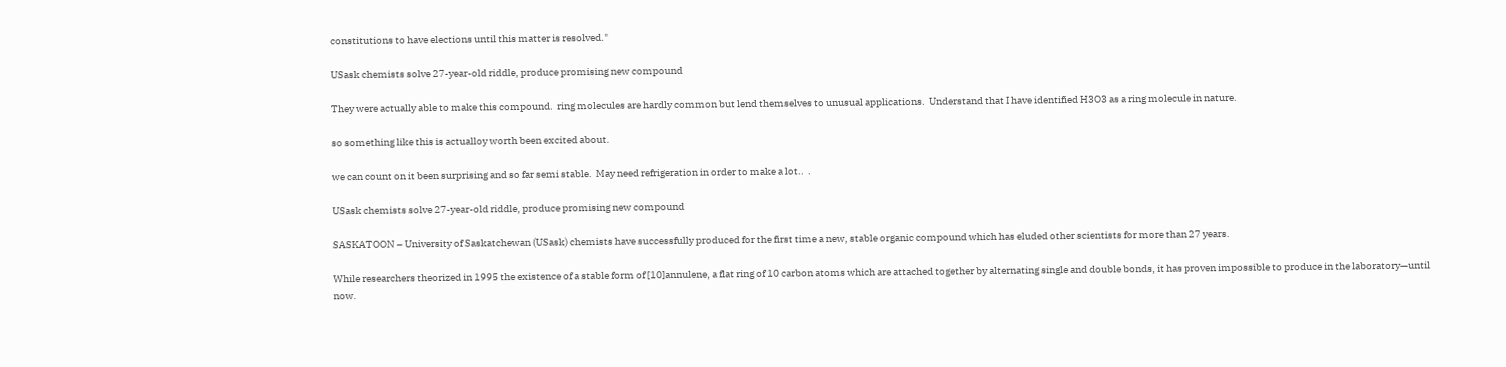constitutions to have elections until this matter is resolved."

USask chemists solve 27-year-old riddle, produce promising new compound

They were actually able to make this compound.  ring molecules are hardly common but lend themselves to unusual applications.  Understand that I have identified H3O3 as a ring molecule in nature.

so something like this is actualloy worth been excited about.

we can count on it been surprising and so far semi stable.  May need refrigeration in order to make a lot..  .

USask chemists solve 27-year-old riddle, produce promising new compound

SASKATOON – University of Saskatchewan (USask) chemists have successfully produced for the first time a new, stable organic compound which has eluded other scientists for more than 27 years.

While researchers theorized in 1995 the existence of a stable form of [10]annulene, a flat ring of 10 carbon atoms which are attached together by alternating single and double bonds, it has proven impossible to produce in the laboratory—until now.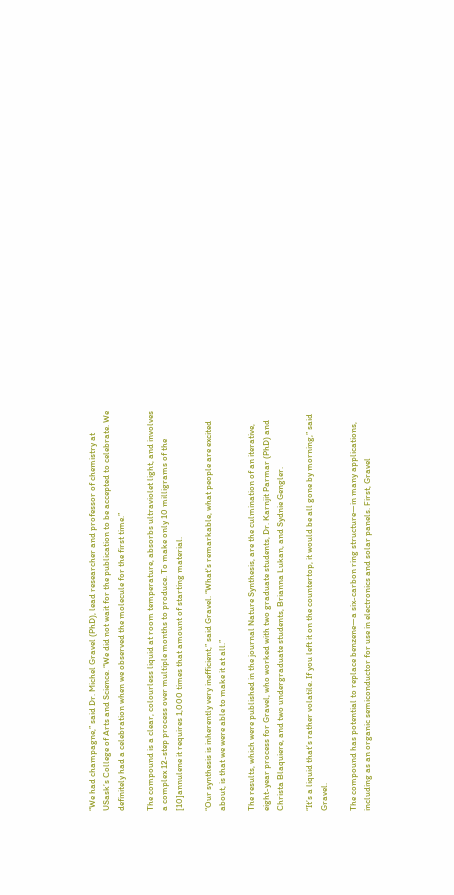“We had champagne,” said Dr. Michel Gravel (PhD), lead researcher and professor of chemistry at USask’s College of Arts and Science. “We did not wait for the publication to be accepted to celebrate. We definitely had a celebration when we observed the molecule for the first time.”

The compound is a clear, colourless liquid at room temperature, absorbs ultraviolet light, and involves a complex 12-step process over multiple months to produce. To make only 10 milligrams of the [10]annulene it requires 1,000 times that amount of starting material.

“Our synthesis is inherently very inefficient,” said Gravel. “What's remarkable, what people are excited about, is that we were able to make it at all.”

The results, which were published in the journal Nature Synthesis, are the culmination of an iterative, eight-year process for Gravel, who worked with two graduate students, Dr. Karnjit Parmar (PhD) and Christa Blaquiere, and two undergraduate students, Brianna Lukan, and Sydnie Gengler.

“It’s a liquid that’s rather volatile. If you left it on the countertop, it would be all gone by morning,” said Gravel.

The compound has potential to replace benzene—a six-carbon ring structure—in many applications, including as an organic semiconductor for use in electronics and solar panels. First, Gravel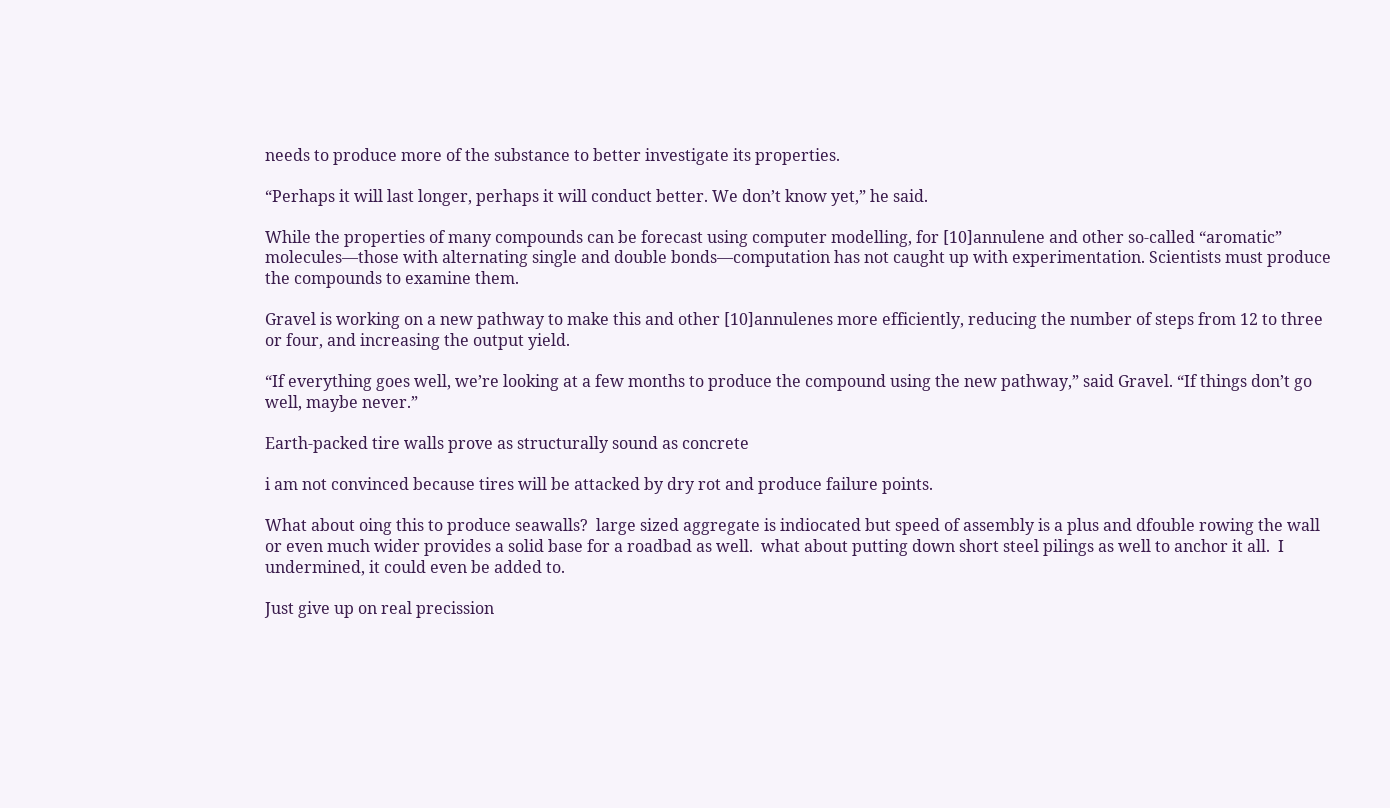needs to produce more of the substance to better investigate its properties.

“Perhaps it will last longer, perhaps it will conduct better. We don’t know yet,” he said.

While the properties of many compounds can be forecast using computer modelling, for [10]annulene and other so-called “aromatic” molecules—those with alternating single and double bonds—computation has not caught up with experimentation. Scientists must produce the compounds to examine them.

Gravel is working on a new pathway to make this and other [10]annulenes more efficiently, reducing the number of steps from 12 to three or four, and increasing the output yield.

“If everything goes well, we’re looking at a few months to produce the compound using the new pathway,” said Gravel. “If things don’t go well, maybe never.”

Earth-packed tire walls prove as structurally sound as concrete

i am not convinced because tires will be attacked by dry rot and produce failure points.

What about oing this to produce seawalls?  large sized aggregate is indiocated but speed of assembly is a plus and dfouble rowing the wall or even much wider provides a solid base for a roadbad as well.  what about putting down short steel pilings as well to anchor it all.  I undermined, it could even be added to.

Just give up on real precission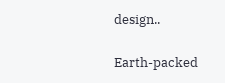design..

Earth-packed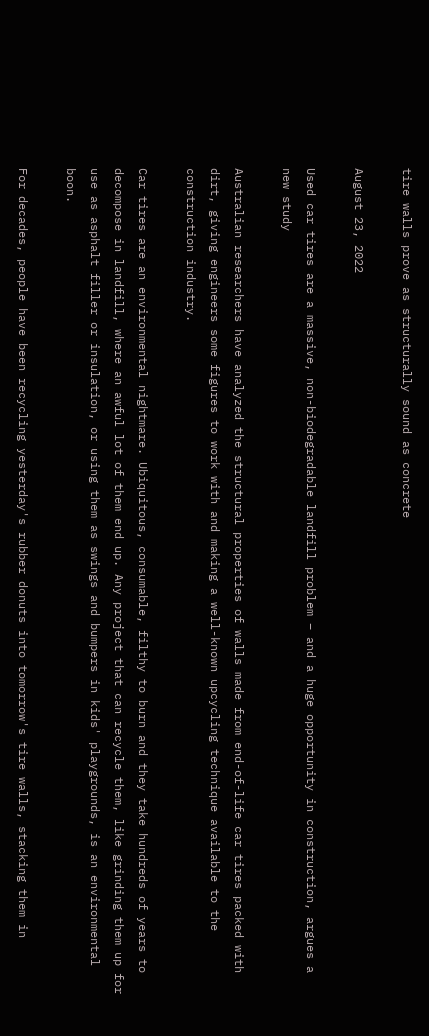tire walls prove as structurally sound as concrete

August 23, 2022

Used car tires are a massive, non-biodegradable landfill problem – and a huge opportunity in construction, argues a new study

Australian researchers have analyzed the structural properties of walls made from end-of-life car tires packed with dirt, giving engineers some figures to work with and making a well-known upcycling technique available to the construction industry.

Car tires are an environmental nightmare. Ubiquitous, consumable, filthy to burn and they take hundreds of years to decompose in landfill, where an awful lot of them end up. Any project that can recycle them, like grinding them up for use as asphalt filler or insulation, or using them as swings and bumpers in kids' playgrounds, is an environmental boon.

For decades, people have been recycling yesterday's rubber donuts into tomorrow's tire walls, stacking them in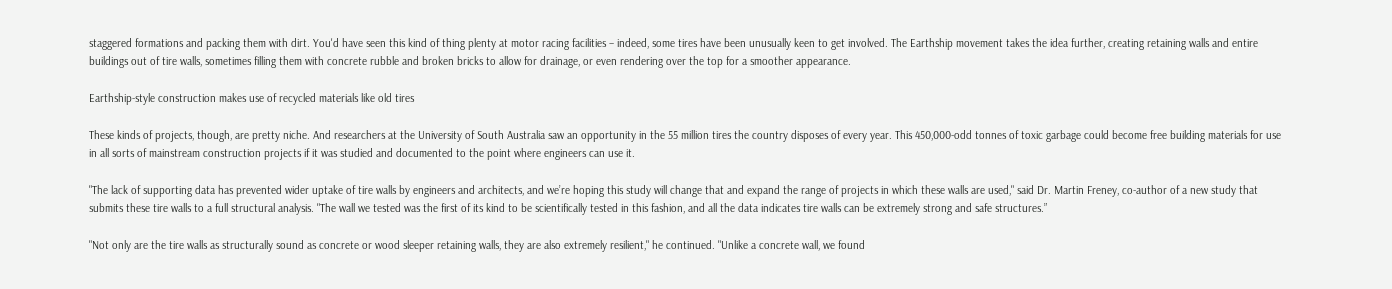staggered formations and packing them with dirt. You'd have seen this kind of thing plenty at motor racing facilities – indeed, some tires have been unusually keen to get involved. The Earthship movement takes the idea further, creating retaining walls and entire buildings out of tire walls, sometimes filling them with concrete rubble and broken bricks to allow for drainage, or even rendering over the top for a smoother appearance.

Earthship-style construction makes use of recycled materials like old tires

These kinds of projects, though, are pretty niche. And researchers at the University of South Australia saw an opportunity in the 55 million tires the country disposes of every year. This 450,000-odd tonnes of toxic garbage could become free building materials for use in all sorts of mainstream construction projects if it was studied and documented to the point where engineers can use it.

"The lack of supporting data has prevented wider uptake of tire walls by engineers and architects, and we’re hoping this study will change that and expand the range of projects in which these walls are used," said Dr. Martin Freney, co-author of a new study that submits these tire walls to a full structural analysis. "The wall we tested was the first of its kind to be scientifically tested in this fashion, and all the data indicates tire walls can be extremely strong and safe structures.”

"Not only are the tire walls as structurally sound as concrete or wood sleeper retaining walls, they are also extremely resilient," he continued. "Unlike a concrete wall, we found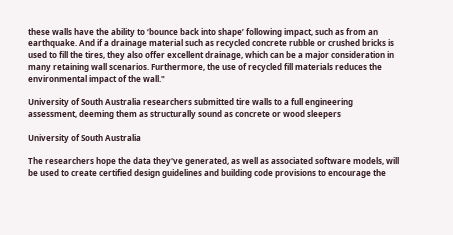these walls have the ability to ‘bounce back into shape’ following impact, such as from an earthquake. And if a drainage material such as recycled concrete rubble or crushed bricks is used to fill the tires, they also offer excellent drainage, which can be a major consideration in many retaining wall scenarios. Furthermore, the use of recycled fill materials reduces the environmental impact of the wall."

University of South Australia researchers submitted tire walls to a full engineering assessment, deeming them as structurally sound as concrete or wood sleepers

University of South Australia

The researchers hope the data they've generated, as well as associated software models, will be used to create certified design guidelines and building code provisions to encourage the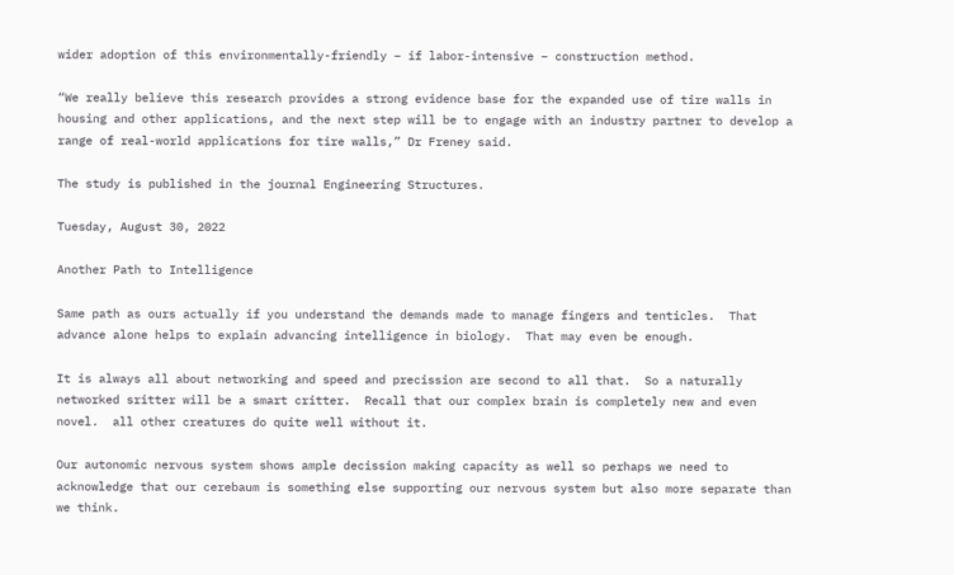wider adoption of this environmentally-friendly – if labor-intensive – construction method.

“We really believe this research provides a strong evidence base for the expanded use of tire walls in housing and other applications, and the next step will be to engage with an industry partner to develop a range of real-world applications for tire walls,” Dr Freney said.

The study is published in the journal Engineering Structures.

Tuesday, August 30, 2022

Another Path to Intelligence

Same path as ours actually if you understand the demands made to manage fingers and tenticles.  That advance alone helps to explain advancing intelligence in biology.  That may even be enough.

It is always all about networking and speed and precission are second to all that.  So a naturally networked sritter will be a smart critter.  Recall that our complex brain is completely new and even novel.  all other creatures do quite well without it.

Our autonomic nervous system shows ample decission making capacity as well so perhaps we need to acknowledge that our cerebaum is something else supporting our nervous system but also more separate than we think.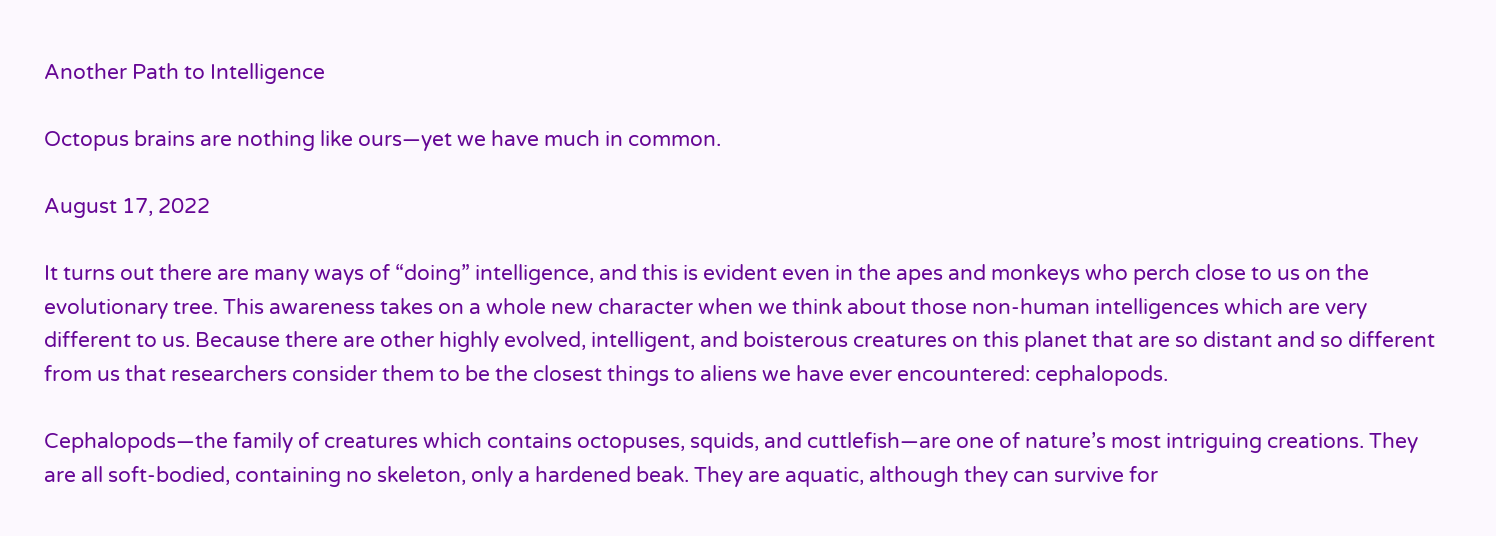Another Path to Intelligence

Octopus brains are nothing like ours—yet we have much in common.

August 17, 2022

It turns out there are many ways of “doing” intelligence, and this is evident even in the apes and monkeys who perch close to us on the evolutionary tree. This awareness takes on a whole new character when we think about those non-human intelligences which are very different to us. Because there are other highly evolved, intelligent, and boisterous creatures on this planet that are so distant and so different from us that researchers consider them to be the closest things to aliens we have ever encountered: cephalopods.

Cephalopods—the family of creatures which contains octopuses, squids, and cuttlefish—are one of nature’s most intriguing creations. They are all soft-bodied, containing no skeleton, only a hardened beak. They are aquatic, although they can survive for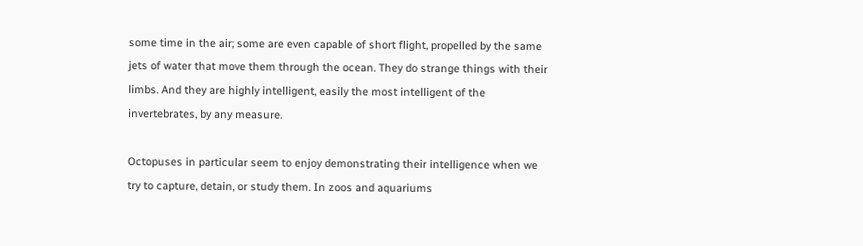some time in the air; some are even capable of short flight, propelled by the same jets of water that move them through the ocean. They do strange things with their limbs. And they are highly intelligent, easily the most intelligent of the invertebrates, by any measure.

Octopuses in particular seem to enjoy demonstrating their intelligence when we try to capture, detain, or study them. In zoos and aquariums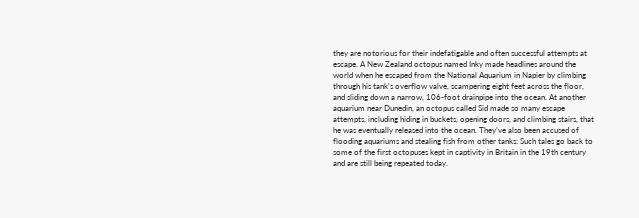they are notorious for their indefatigable and often successful attempts at escape. A New Zealand octopus named Inky made headlines around the world when he escaped from the National Aquarium in Napier by climbing through his tank’s overflow valve, scampering eight feet across the floor, and sliding down a narrow, 106-foot drainpipe into the ocean. At another aquarium near Dunedin, an octopus called Sid made so many escape attempts, including hiding in buckets, opening doors, and climbing stairs, that he was eventually released into the ocean. They’ve also been accused of flooding aquariums and stealing fish from other tanks: Such tales go back to some of the first octopuses kept in captivity in Britain in the 19th century and are still being repeated today.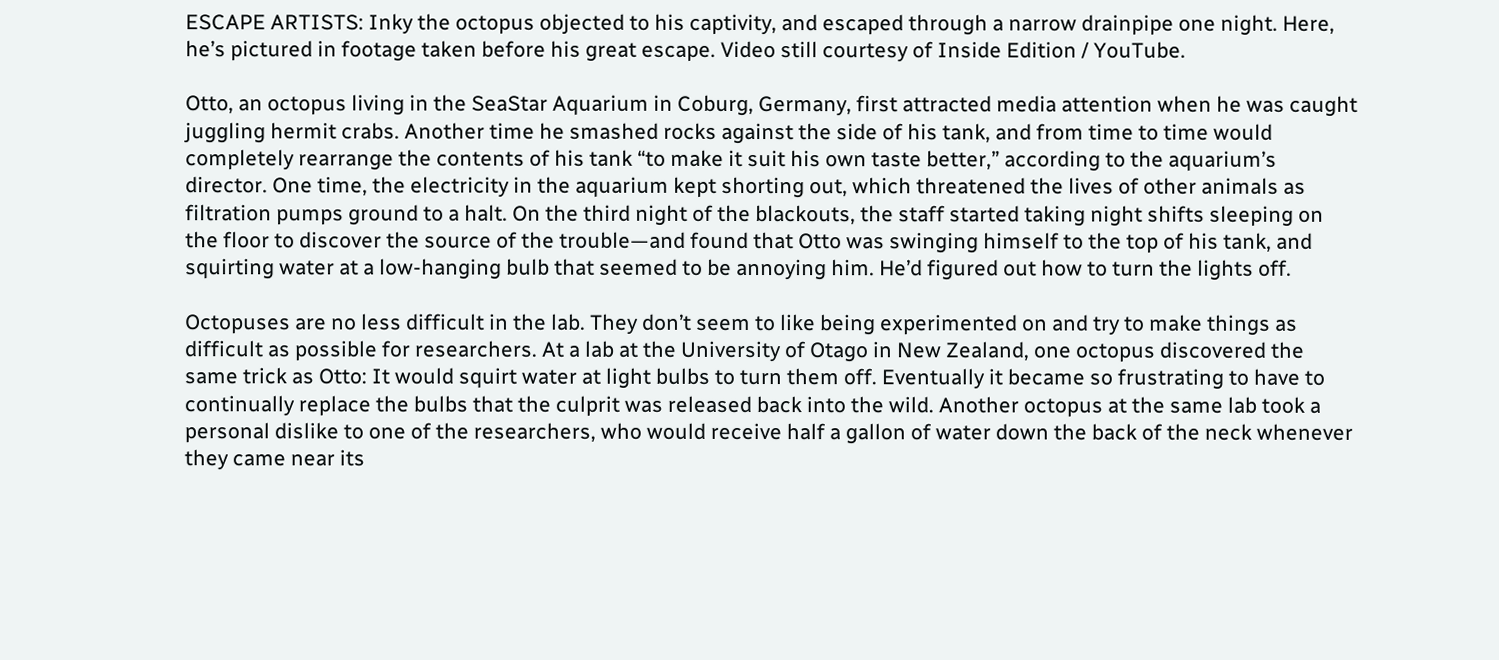ESCAPE ARTISTS: Inky the octopus objected to his captivity, and escaped through a narrow drainpipe one night. Here, he’s pictured in footage taken before his great escape. Video still courtesy of Inside Edition / YouTube.

Otto, an octopus living in the SeaStar Aquarium in Coburg, Germany, first attracted media attention when he was caught juggling hermit crabs. Another time he smashed rocks against the side of his tank, and from time to time would completely rearrange the contents of his tank “to make it suit his own taste better,” according to the aquarium’s director. One time, the electricity in the aquarium kept shorting out, which threatened the lives of other animals as filtration pumps ground to a halt. On the third night of the blackouts, the staff started taking night shifts sleeping on the floor to discover the source of the trouble—and found that Otto was swinging himself to the top of his tank, and squirting water at a low-hanging bulb that seemed to be annoying him. He’d figured out how to turn the lights off.

Octopuses are no less difficult in the lab. They don’t seem to like being experimented on and try to make things as difficult as possible for researchers. At a lab at the University of Otago in New Zealand, one octopus discovered the same trick as Otto: It would squirt water at light bulbs to turn them off. Eventually it became so frustrating to have to continually replace the bulbs that the culprit was released back into the wild. Another octopus at the same lab took a personal dislike to one of the researchers, who would receive half a gallon of water down the back of the neck whenever they came near its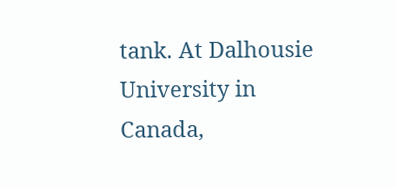tank. At Dalhousie University in Canada,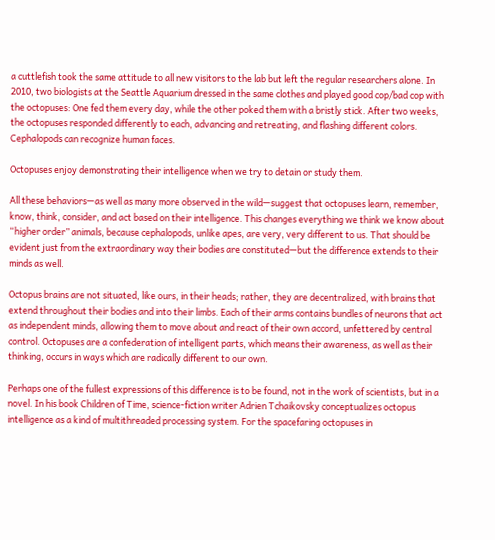a cuttlefish took the same attitude to all new visitors to the lab but left the regular researchers alone. In 2010, two biologists at the Seattle Aquarium dressed in the same clothes and played good cop/bad cop with the octopuses: One fed them every day, while the other poked them with a bristly stick. After two weeks, the octopuses responded differently to each, advancing and retreating, and flashing different colors. Cephalopods can recognize human faces.

Octopuses enjoy demonstrating their intelligence when we try to detain or study them.

All these behaviors—as well as many more observed in the wild—suggest that octopuses learn, remember, know, think, consider, and act based on their intelligence. This changes everything we think we know about “higher order” animals, because cephalopods, unlike apes, are very, very different to us. That should be evident just from the extraordinary way their bodies are constituted—but the difference extends to their minds as well.

Octopus brains are not situated, like ours, in their heads; rather, they are decentralized, with brains that extend throughout their bodies and into their limbs. Each of their arms contains bundles of neurons that act as independent minds, allowing them to move about and react of their own accord, unfettered by central control. Octopuses are a confederation of intelligent parts, which means their awareness, as well as their thinking, occurs in ways which are radically different to our own.

Perhaps one of the fullest expressions of this difference is to be found, not in the work of scientists, but in a novel. In his book Children of Time, science-fiction writer Adrien Tchaikovsky conceptualizes octopus intelligence as a kind of multithreaded processing system. For the spacefaring octopuses in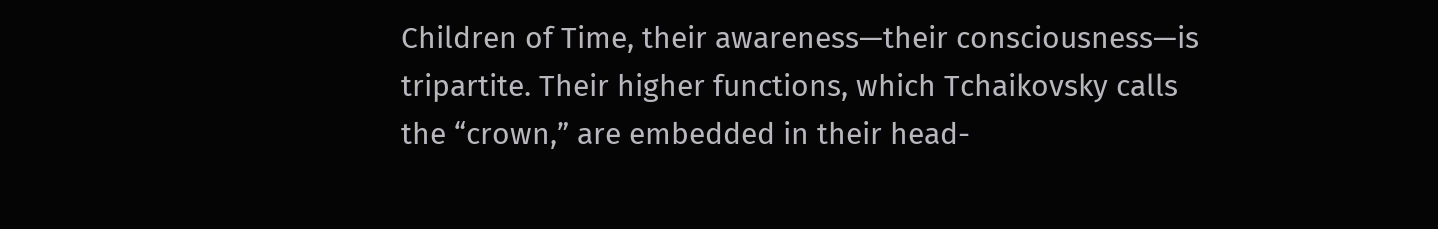Children of Time, their awareness—their consciousness—is tripartite. Their higher functions, which Tchaikovsky calls the “crown,” are embedded in their head-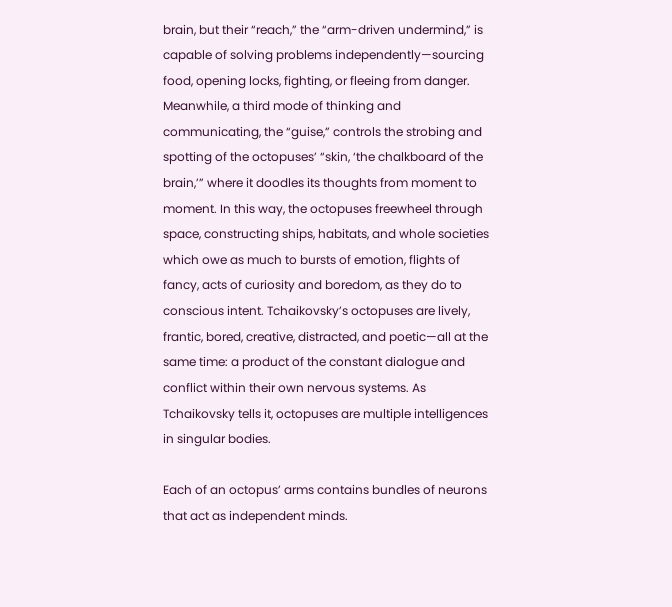brain, but their “reach,” the “arm-driven undermind,” is capable of solving problems independently—sourcing food, opening locks, fighting, or fleeing from danger. Meanwhile, a third mode of thinking and communicating, the “guise,” controls the strobing and spotting of the octopuses’ “skin, ‘the chalkboard of the brain,’” where it doodles its thoughts from moment to moment. In this way, the octopuses freewheel through space, constructing ships, habitats, and whole societies which owe as much to bursts of emotion, flights of fancy, acts of curiosity and boredom, as they do to conscious intent. Tchaikovsky’s octopuses are lively, frantic, bored, creative, distracted, and poetic—all at the same time: a product of the constant dialogue and conflict within their own nervous systems. As Tchaikovsky tells it, octopuses are multiple intelligences in singular bodies.

Each of an octopus’ arms contains bundles of neurons that act as independent minds.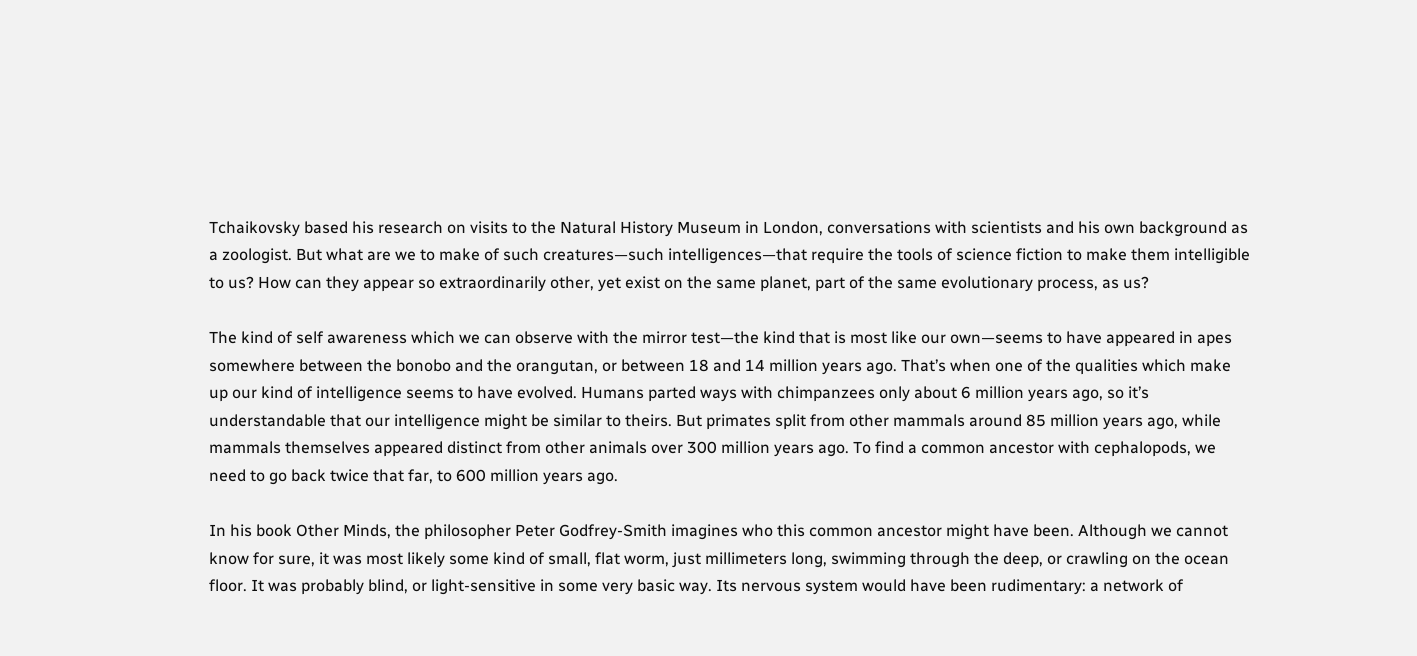Tchaikovsky based his research on visits to the Natural History Museum in London, conversations with scientists and his own background as a zoologist. But what are we to make of such creatures—such intelligences—that require the tools of science fiction to make them intelligible to us? How can they appear so extraordinarily other, yet exist on the same planet, part of the same evolutionary process, as us?

The kind of self awareness which we can observe with the mirror test—the kind that is most like our own—seems to have appeared in apes somewhere between the bonobo and the orangutan, or between 18 and 14 million years ago. That’s when one of the qualities which make up our kind of intelligence seems to have evolved. Humans parted ways with chimpanzees only about 6 million years ago, so it’s understandable that our intelligence might be similar to theirs. But primates split from other mammals around 85 million years ago, while mammals themselves appeared distinct from other animals over 300 million years ago. To find a common ancestor with cephalopods, we need to go back twice that far, to 600 million years ago.

In his book Other Minds, the philosopher Peter Godfrey-Smith imagines who this common ancestor might have been. Although we cannot know for sure, it was most likely some kind of small, flat worm, just millimeters long, swimming through the deep, or crawling on the ocean floor. It was probably blind, or light-sensitive in some very basic way. Its nervous system would have been rudimentary: a network of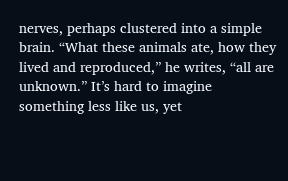nerves, perhaps clustered into a simple brain. “What these animals ate, how they lived and reproduced,” he writes, “all are unknown.” It’s hard to imagine something less like us, yet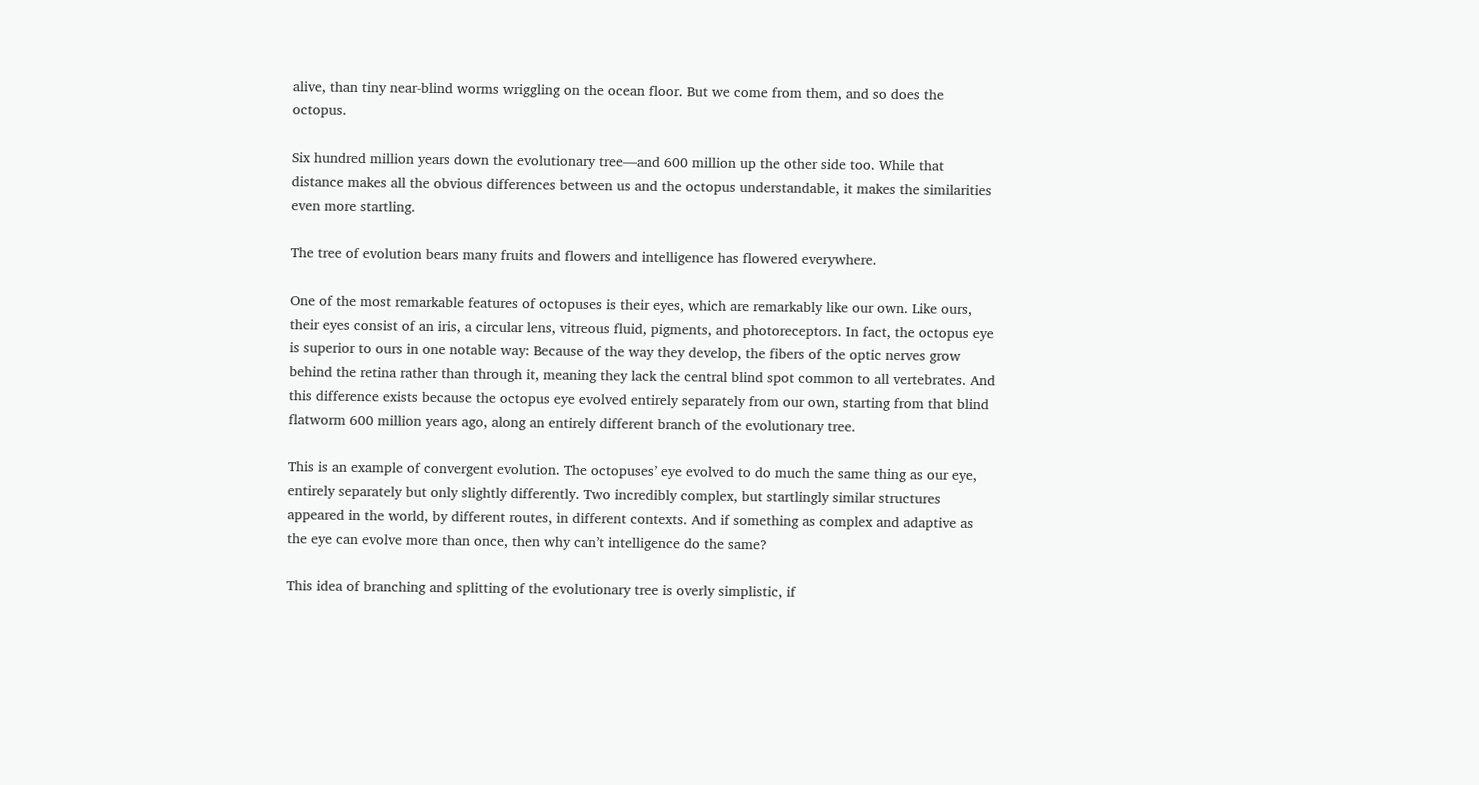alive, than tiny near-blind worms wriggling on the ocean floor. But we come from them, and so does the octopus.

Six hundred million years down the evolutionary tree—and 600 million up the other side too. While that distance makes all the obvious differences between us and the octopus understandable, it makes the similarities even more startling.

The tree of evolution bears many fruits and flowers and intelligence has flowered everywhere.

One of the most remarkable features of octopuses is their eyes, which are remarkably like our own. Like ours, their eyes consist of an iris, a circular lens, vitreous fluid, pigments, and photoreceptors. In fact, the octopus eye is superior to ours in one notable way: Because of the way they develop, the fibers of the optic nerves grow behind the retina rather than through it, meaning they lack the central blind spot common to all vertebrates. And this difference exists because the octopus eye evolved entirely separately from our own, starting from that blind flatworm 600 million years ago, along an entirely different branch of the evolutionary tree.

This is an example of convergent evolution. The octopuses’ eye evolved to do much the same thing as our eye, entirely separately but only slightly differently. Two incredibly complex, but startlingly similar structures appeared in the world, by different routes, in different contexts. And if something as complex and adaptive as the eye can evolve more than once, then why can’t intelligence do the same?

This idea of branching and splitting of the evolutionary tree is overly simplistic, if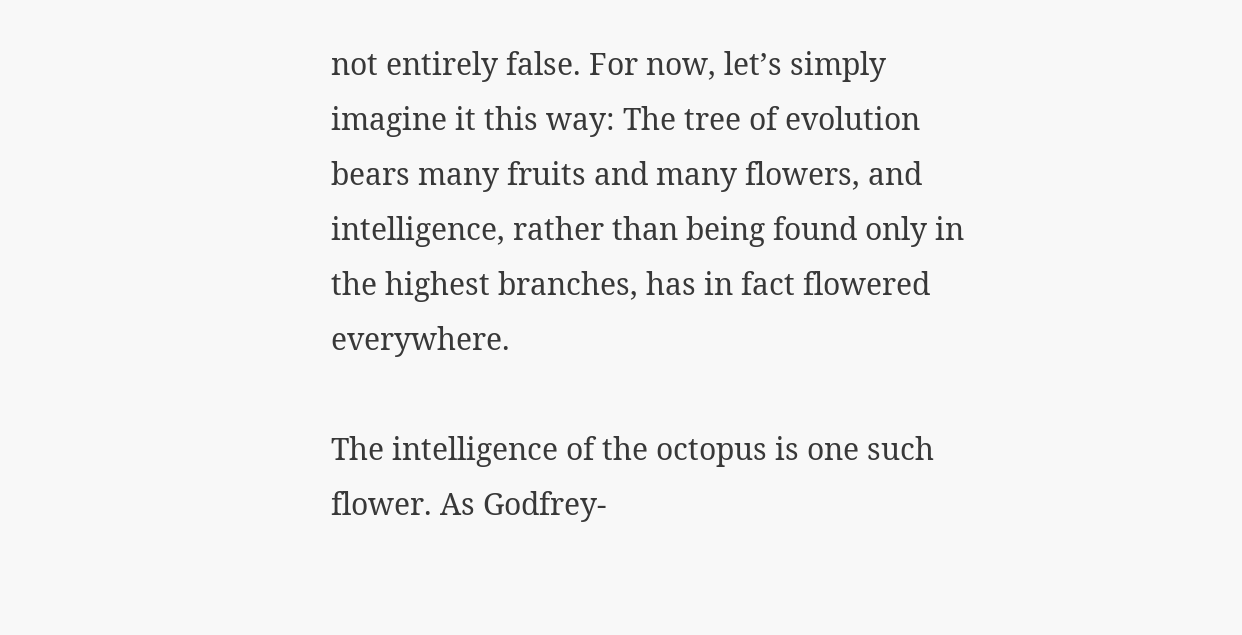not entirely false. For now, let’s simply imagine it this way: The tree of evolution bears many fruits and many flowers, and intelligence, rather than being found only in the highest branches, has in fact flowered everywhere.

The intelligence of the octopus is one such flower. As Godfrey-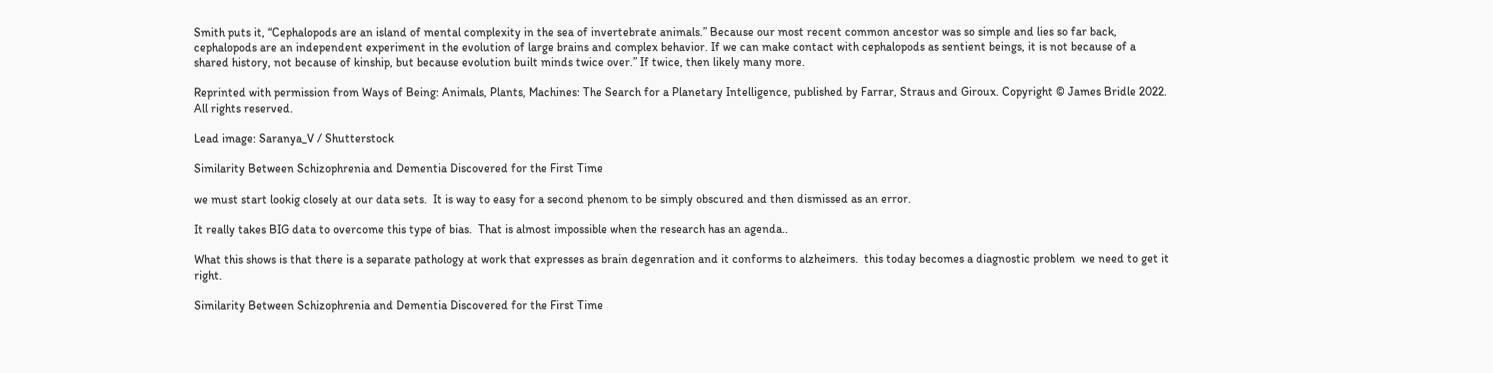Smith puts it, “Cephalopods are an island of mental complexity in the sea of invertebrate animals.” Because our most recent common ancestor was so simple and lies so far back, cephalopods are an independent experiment in the evolution of large brains and complex behavior. If we can make contact with cephalopods as sentient beings, it is not because of a shared history, not because of kinship, but because evolution built minds twice over.” If twice, then likely many more.

Reprinted with permission from Ways of Being: Animals, Plants, Machines: The Search for a Planetary Intelligence, published by Farrar, Straus and Giroux. Copyright © James Bridle 2022. All rights reserved.

Lead image: Saranya_V / Shutterstock

Similarity Between Schizophrenia and Dementia Discovered for the First Time

we must start lookig closely at our data sets.  It is way to easy for a second phenom to be simply obscured and then dismissed as an error.

It really takes BIG data to overcome this type of bias.  That is almost impossible when the research has an agenda..

What this shows is that there is a separate pathology at work that expresses as brain degenration and it conforms to alzheimers.  this today becomes a diagnostic problem  we need to get it right.

Similarity Between Schizophrenia and Dementia Discovered for the First Time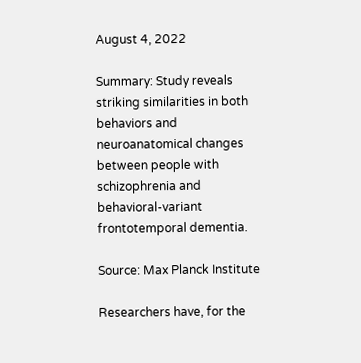August 4, 2022

Summary: Study reveals striking similarities in both behaviors and neuroanatomical changes between people with schizophrenia and behavioral-variant frontotemporal dementia.

Source: Max Planck Institute

Researchers have, for the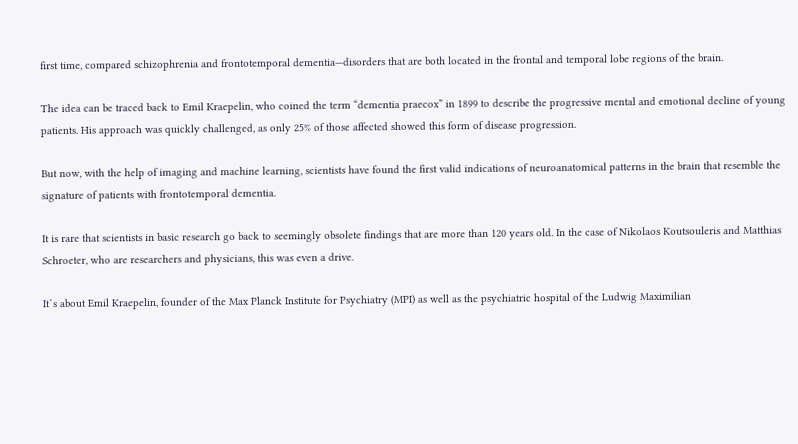first time, compared schizophrenia and frontotemporal dementia—disorders that are both located in the frontal and temporal lobe regions of the brain.

The idea can be traced back to Emil Kraepelin, who coined the term “dementia praecox” in 1899 to describe the progressive mental and emotional decline of young patients. His approach was quickly challenged, as only 25% of those affected showed this form of disease progression.

But now, with the help of imaging and machine learning, scientists have found the first valid indications of neuroanatomical patterns in the brain that resemble the signature of patients with frontotemporal dementia.

It is rare that scientists in basic research go back to seemingly obsolete findings that are more than 120 years old. In the case of Nikolaos Koutsouleris and Matthias Schroeter, who are researchers and physicians, this was even a drive.

It´s about Emil Kraepelin, founder of the Max Planck Institute for Psychiatry (MPI) as well as the psychiatric hospital of the Ludwig Maximilian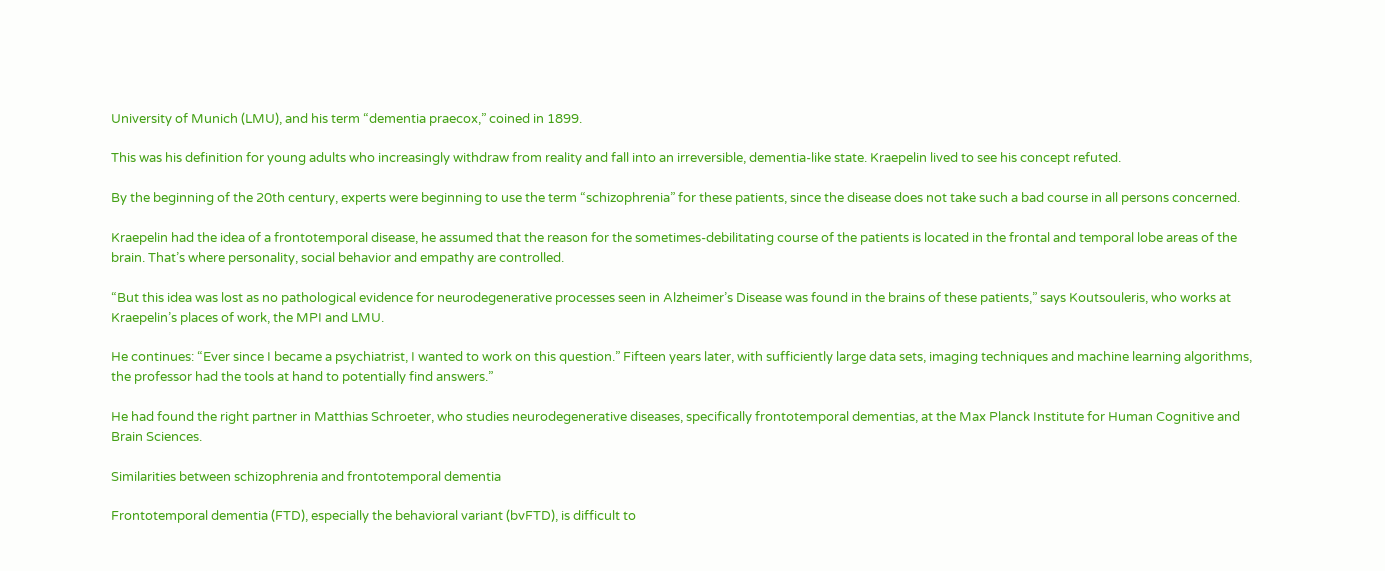University of Munich (LMU), and his term “dementia praecox,” coined in 1899.

This was his definition for young adults who increasingly withdraw from reality and fall into an irreversible, dementia-like state. Kraepelin lived to see his concept refuted.

By the beginning of the 20th century, experts were beginning to use the term “schizophrenia” for these patients, since the disease does not take such a bad course in all persons concerned.

Kraepelin had the idea of a frontotemporal disease, he assumed that the reason for the sometimes-debilitating course of the patients is located in the frontal and temporal lobe areas of the brain. That’s where personality, social behavior and empathy are controlled.

“But this idea was lost as no pathological evidence for neurodegenerative processes seen in Alzheimer’s Disease was found in the brains of these patients,” says Koutsouleris, who works at Kraepelin’s places of work, the MPI and LMU.

He continues: “Ever since I became a psychiatrist, I wanted to work on this question.” Fifteen years later, with sufficiently large data sets, imaging techniques and machine learning algorithms, the professor had the tools at hand to potentially find answers.”

He had found the right partner in Matthias Schroeter, who studies neurodegenerative diseases, specifically frontotemporal dementias, at the Max Planck Institute for Human Cognitive and Brain Sciences.

Similarities between schizophrenia and frontotemporal dementia

Frontotemporal dementia (FTD), especially the behavioral variant (bvFTD), is difficult to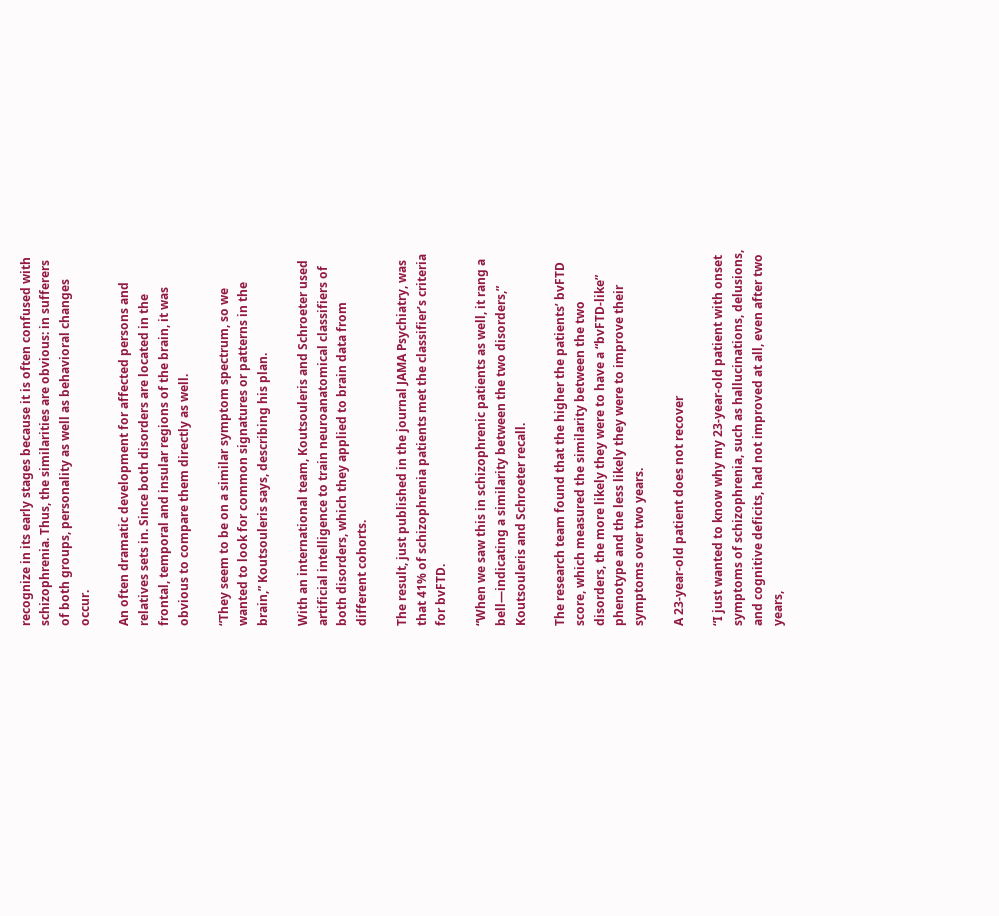recognize in its early stages because it is often confused with schizophrenia. Thus, the similarities are obvious: in sufferers of both groups, personality as well as behavioral changes occur.

An often dramatic development for affected persons and relatives sets in. Since both disorders are located in the frontal, temporal and insular regions of the brain, it was obvious to compare them directly as well.

“They seem to be on a similar symptom spectrum, so we wanted to look for common signatures or patterns in the brain,” Koutsouleris says, describing his plan.

With an international team, Koutsouleris and Schroeter used artificial intelligence to train neuroanatomical classifiers of both disorders, which they applied to brain data from different cohorts.

The result, just published in the journal JAMA Psychiatry, was that 41% of schizophrenia patients met the classifier’s criteria for bvFTD.

“When we saw this in schizophrenic patients as well, it rang a bell—indicating a similarity between the two disorders,” Koutsouleris and Schroeter recall.

The research team found that the higher the patients’ bvFTD score, which measured the similarity between the two disorders, the more likely they were to have a “bvFTD-like” phenotype and the less likely they were to improve their symptoms over two years.

A 23-year-old patient does not recover

“I just wanted to know why my 23-year-old patient with onset symptoms of schizophrenia, such as hallucinations, delusions, and cognitive deficits, had not improved at all, even after two years,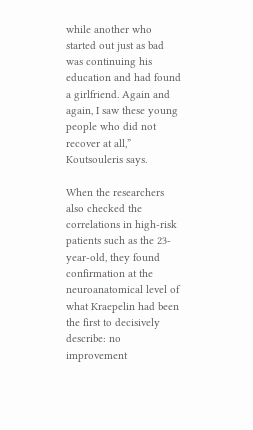while another who started out just as bad was continuing his education and had found a girlfriend. Again and again, I saw these young people who did not recover at all,” Koutsouleris says.

When the researchers also checked the correlations in high-risk patients such as the 23-year-old, they found confirmation at the neuroanatomical level of what Kraepelin had been the first to decisively describe: no improvement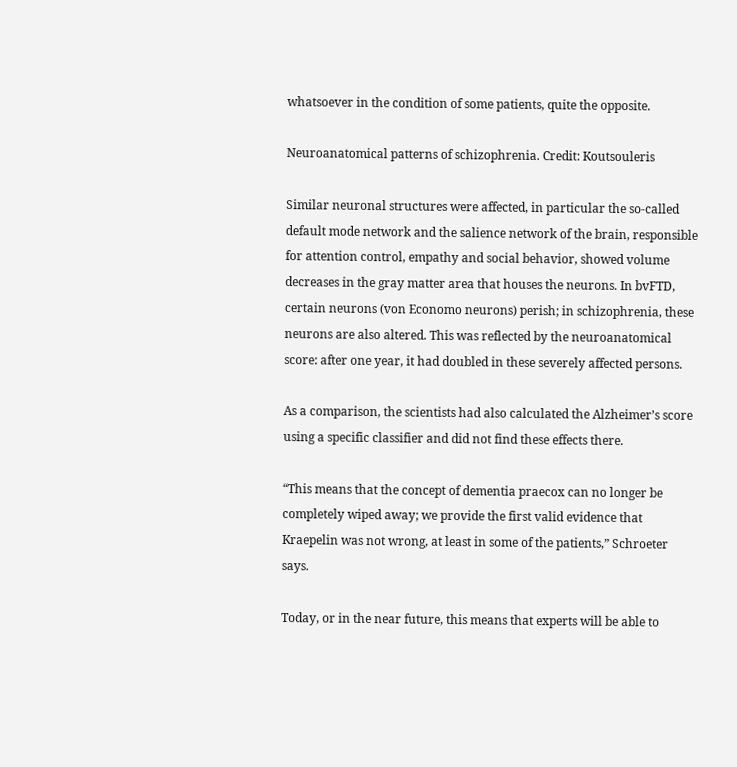whatsoever in the condition of some patients, quite the opposite.

Neuroanatomical patterns of schizophrenia. Credit: Koutsouleris

Similar neuronal structures were affected, in particular the so-called default mode network and the salience network of the brain, responsible for attention control, empathy and social behavior, showed volume decreases in the gray matter area that houses the neurons. In bvFTD, certain neurons (von Economo neurons) perish; in schizophrenia, these neurons are also altered. This was reflected by the neuroanatomical score: after one year, it had doubled in these severely affected persons.

As a comparison, the scientists had also calculated the Alzheimer’s score using a specific classifier and did not find these effects there.

“This means that the concept of dementia praecox can no longer be completely wiped away; we provide the first valid evidence that Kraepelin was not wrong, at least in some of the patients,” Schroeter says.

Today, or in the near future, this means that experts will be able to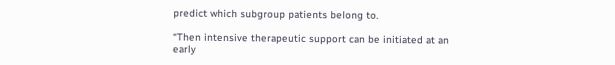predict which subgroup patients belong to.

“Then intensive therapeutic support can be initiated at an early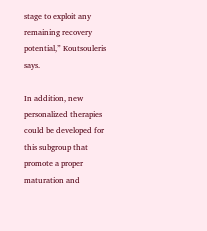stage to exploit any remaining recovery potential,” Koutsouleris says.

In addition, new personalized therapies could be developed for this subgroup that promote a proper maturation and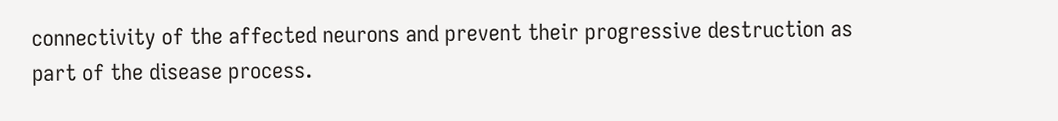connectivity of the affected neurons and prevent their progressive destruction as part of the disease process.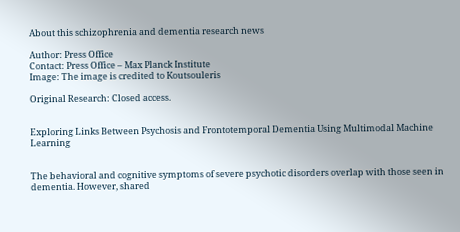About this schizophrenia and dementia research news

Author: Press Office
Contact: Press Office – Max Planck Institute
Image: The image is credited to Koutsouleris

Original Research: Closed access.


Exploring Links Between Psychosis and Frontotemporal Dementia Using Multimodal Machine Learning


The behavioral and cognitive symptoms of severe psychotic disorders overlap with those seen in dementia. However, shared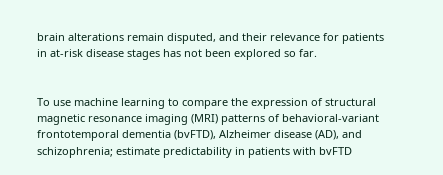brain alterations remain disputed, and their relevance for patients in at-risk disease stages has not been explored so far.


To use machine learning to compare the expression of structural magnetic resonance imaging (MRI) patterns of behavioral-variant frontotemporal dementia (bvFTD), Alzheimer disease (AD), and schizophrenia; estimate predictability in patients with bvFTD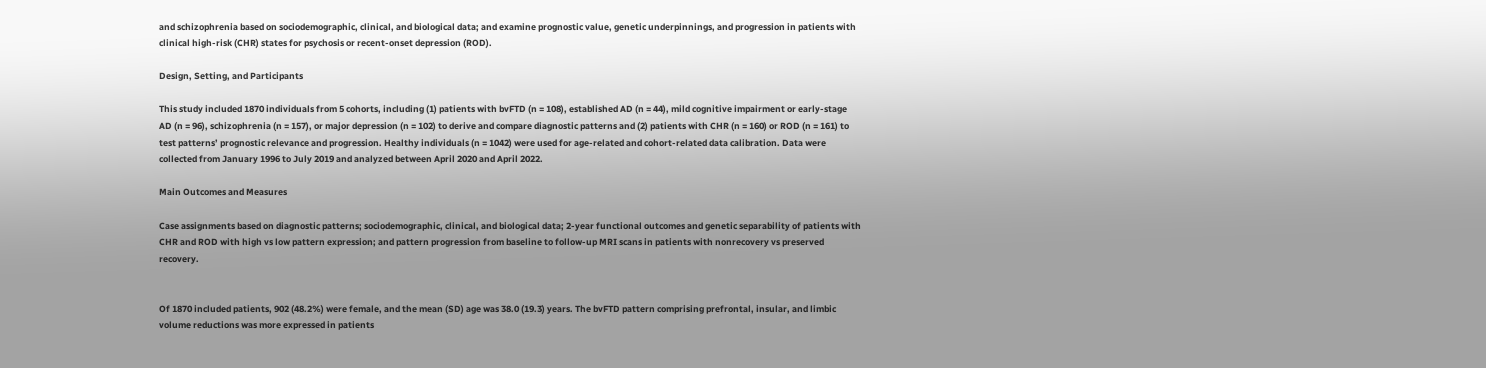and schizophrenia based on sociodemographic, clinical, and biological data; and examine prognostic value, genetic underpinnings, and progression in patients with clinical high-risk (CHR) states for psychosis or recent-onset depression (ROD).

Design, Setting, and Participants

This study included 1870 individuals from 5 cohorts, including (1) patients with bvFTD (n = 108), established AD (n = 44), mild cognitive impairment or early-stage AD (n = 96), schizophrenia (n = 157), or major depression (n = 102) to derive and compare diagnostic patterns and (2) patients with CHR (n = 160) or ROD (n = 161) to test patterns’ prognostic relevance and progression. Healthy individuals (n = 1042) were used for age-related and cohort-related data calibration. Data were collected from January 1996 to July 2019 and analyzed between April 2020 and April 2022.

Main Outcomes and Measures

Case assignments based on diagnostic patterns; sociodemographic, clinical, and biological data; 2-year functional outcomes and genetic separability of patients with CHR and ROD with high vs low pattern expression; and pattern progression from baseline to follow-up MRI scans in patients with nonrecovery vs preserved recovery.


Of 1870 included patients, 902 (48.2%) were female, and the mean (SD) age was 38.0 (19.3) years. The bvFTD pattern comprising prefrontal, insular, and limbic volume reductions was more expressed in patients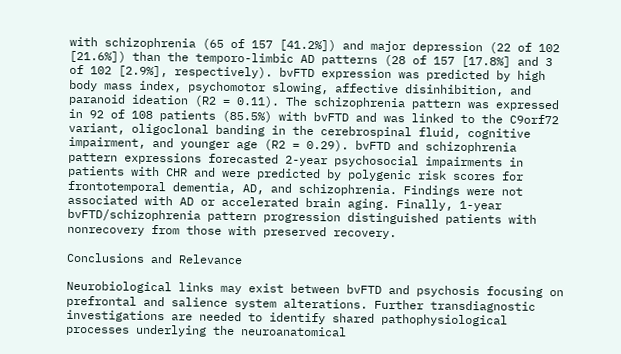with schizophrenia (65 of 157 [41.2%]) and major depression (22 of 102 [21.6%]) than the temporo-limbic AD patterns (28 of 157 [17.8%] and 3 of 102 [2.9%], respectively). bvFTD expression was predicted by high body mass index, psychomotor slowing, affective disinhibition, and paranoid ideation (R2 = 0.11). The schizophrenia pattern was expressed in 92 of 108 patients (85.5%) with bvFTD and was linked to the C9orf72 variant, oligoclonal banding in the cerebrospinal fluid, cognitive impairment, and younger age (R2 = 0.29). bvFTD and schizophrenia pattern expressions forecasted 2-year psychosocial impairments in patients with CHR and were predicted by polygenic risk scores for frontotemporal dementia, AD, and schizophrenia. Findings were not associated with AD or accelerated brain aging. Finally, 1-year bvFTD/schizophrenia pattern progression distinguished patients with nonrecovery from those with preserved recovery.

Conclusions and Relevance

Neurobiological links may exist between bvFTD and psychosis focusing on prefrontal and salience system alterations. Further transdiagnostic investigations are needed to identify shared pathophysiological processes underlying the neuroanatomical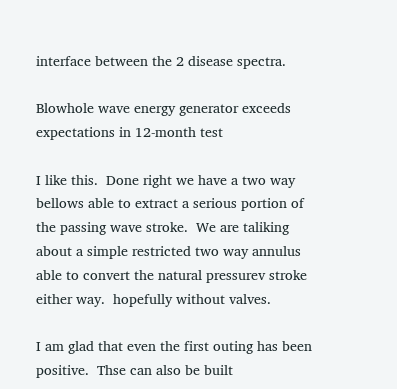interface between the 2 disease spectra.

Blowhole wave energy generator exceeds expectations in 12-month test

I like this.  Done right we have a two way bellows able to extract a serious portion of the passing wave stroke.  We are taliking about a simple restricted two way annulus able to convert the natural pressurev stroke either way.  hopefully without valves.

I am glad that even the first outing has been positive.  Thse can also be built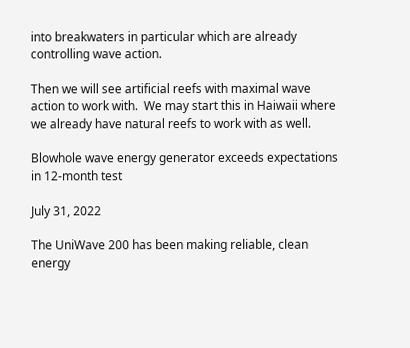into breakwaters in particular which are already controlling wave action.

Then we will see artificial reefs with maximal wave action to work with.  We may start this in Haiwaii where we already have natural reefs to work with as well.

Blowhole wave energy generator exceeds expectations in 12-month test

July 31, 2022

The UniWave 200 has been making reliable, clean energy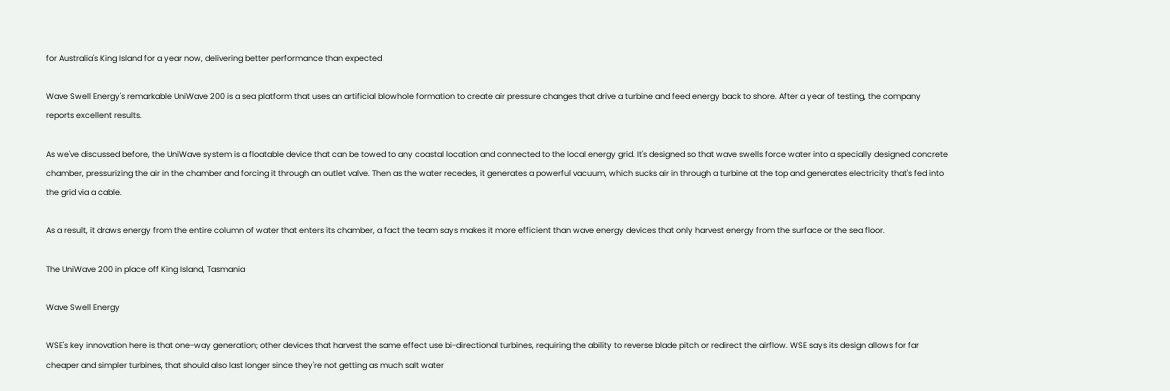for Australia's King Island for a year now, delivering better performance than expected

Wave Swell Energy's remarkable UniWave 200 is a sea platform that uses an artificial blowhole formation to create air pressure changes that drive a turbine and feed energy back to shore. After a year of testing, the company reports excellent results.

As we've discussed before, the UniWave system is a floatable device that can be towed to any coastal location and connected to the local energy grid. It's designed so that wave swells force water into a specially designed concrete chamber, pressurizing the air in the chamber and forcing it through an outlet valve. Then as the water recedes, it generates a powerful vacuum, which sucks air in through a turbine at the top and generates electricity that's fed into the grid via a cable.

As a result, it draws energy from the entire column of water that enters its chamber, a fact the team says makes it more efficient than wave energy devices that only harvest energy from the surface or the sea floor.

The UniWave 200 in place off King Island, Tasmania

Wave Swell Energy

WSE's key innovation here is that one-way generation; other devices that harvest the same effect use bi-directional turbines, requiring the ability to reverse blade pitch or redirect the airflow. WSE says its design allows for far cheaper and simpler turbines, that should also last longer since they're not getting as much salt water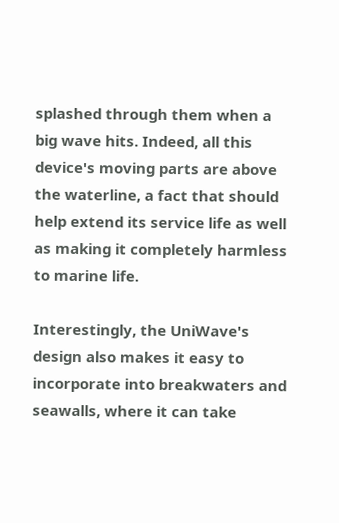splashed through them when a big wave hits. Indeed, all this device's moving parts are above the waterline, a fact that should help extend its service life as well as making it completely harmless to marine life.

Interestingly, the UniWave's design also makes it easy to incorporate into breakwaters and seawalls, where it can take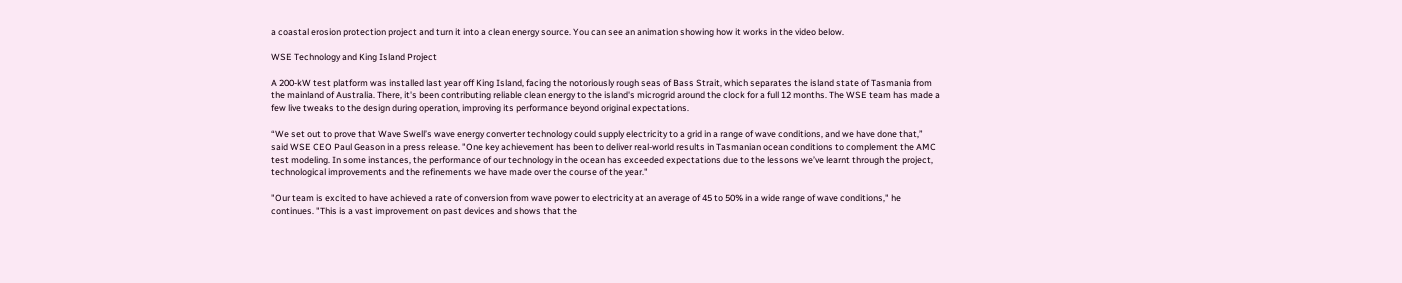a coastal erosion protection project and turn it into a clean energy source. You can see an animation showing how it works in the video below.

WSE Technology and King Island Project

A 200-kW test platform was installed last year off King Island, facing the notoriously rough seas of Bass Strait, which separates the island state of Tasmania from the mainland of Australia. There, it's been contributing reliable clean energy to the island's microgrid around the clock for a full 12 months. The WSE team has made a few live tweaks to the design during operation, improving its performance beyond original expectations.

“We set out to prove that Wave Swell’s wave energy converter technology could supply electricity to a grid in a range of wave conditions, and we have done that,” said WSE CEO Paul Geason in a press release. "One key achievement has been to deliver real-world results in Tasmanian ocean conditions to complement the AMC test modeling. In some instances, the performance of our technology in the ocean has exceeded expectations due to the lessons we’ve learnt through the project, technological improvements and the refinements we have made over the course of the year."

"Our team is excited to have achieved a rate of conversion from wave power to electricity at an average of 45 to 50% in a wide range of wave conditions," he continues. "This is a vast improvement on past devices and shows that the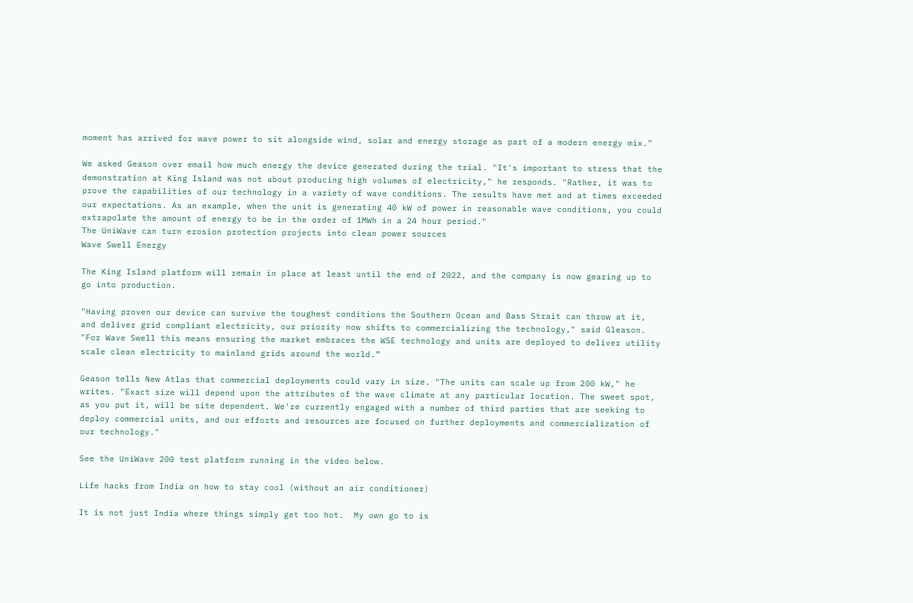moment has arrived for wave power to sit alongside wind, solar and energy storage as part of a modern energy mix."

We asked Geason over email how much energy the device generated during the trial. "It's important to stress that the demonstration at King Island was not about producing high volumes of electricity," he responds. "Rather, it was to prove the capabilities of our technology in a variety of wave conditions. The results have met and at times exceeded our expectations. As an example, when the unit is generating 40 kW of power in reasonable wave conditions, you could extrapolate the amount of energy to be in the order of 1MWh in a 24 hour period."
The UniWave can turn erosion protection projects into clean power sources
Wave Swell Energy

The King Island platform will remain in place at least until the end of 2022, and the company is now gearing up to go into production.

"Having proven our device can survive the toughest conditions the Southern Ocean and Bass Strait can throw at it, and deliver grid compliant electricity, our priority now shifts to commercializing the technology," said Gleason. "For Wave Swell this means ensuring the market embraces the WSE technology and units are deployed to deliver utility scale clean electricity to mainland grids around the world.”

Geason tells New Atlas that commercial deployments could vary in size. "The units can scale up from 200 kW," he writes. "Exact size will depend upon the attributes of the wave climate at any particular location. The sweet spot, as you put it, will be site dependent. We're currently engaged with a number of third parties that are seeking to deploy commercial units, and our efforts and resources are focused on further deployments and commercialization of our technology."

See the UniWave 200 test platform running in the video below.

Life hacks from India on how to stay cool (without an air conditioner)

It is not just India where things simply get too hot.  My own go to is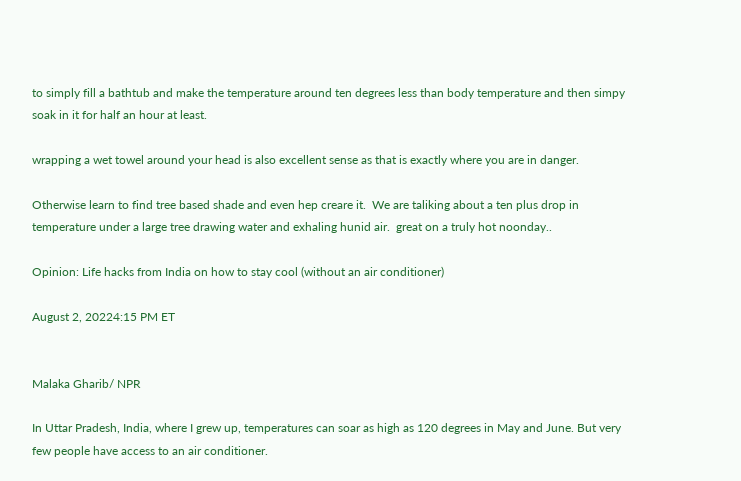to simply fill a bathtub and make the temperature around ten degrees less than body temperature and then simpy soak in it for half an hour at least.

wrapping a wet towel around your head is also excellent sense as that is exactly where you are in danger.

Otherwise learn to find tree based shade and even hep creare it.  We are taliking about a ten plus drop in temperature under a large tree drawing water and exhaling hunid air.  great on a truly hot noonday..

Opinion: Life hacks from India on how to stay cool (without an air conditioner)

August 2, 20224:15 PM ET


Malaka Gharib/ NPR

In Uttar Pradesh, India, where I grew up, temperatures can soar as high as 120 degrees in May and June. But very few people have access to an air conditioner.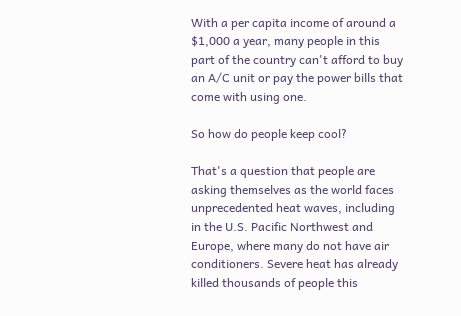With a per capita income of around a $1,000 a year, many people in this part of the country can't afford to buy an A/C unit or pay the power bills that come with using one.

So how do people keep cool?

That's a question that people are asking themselves as the world faces unprecedented heat waves, including in the U.S. Pacific Northwest and Europe, where many do not have air conditioners. Severe heat has already killed thousands of people this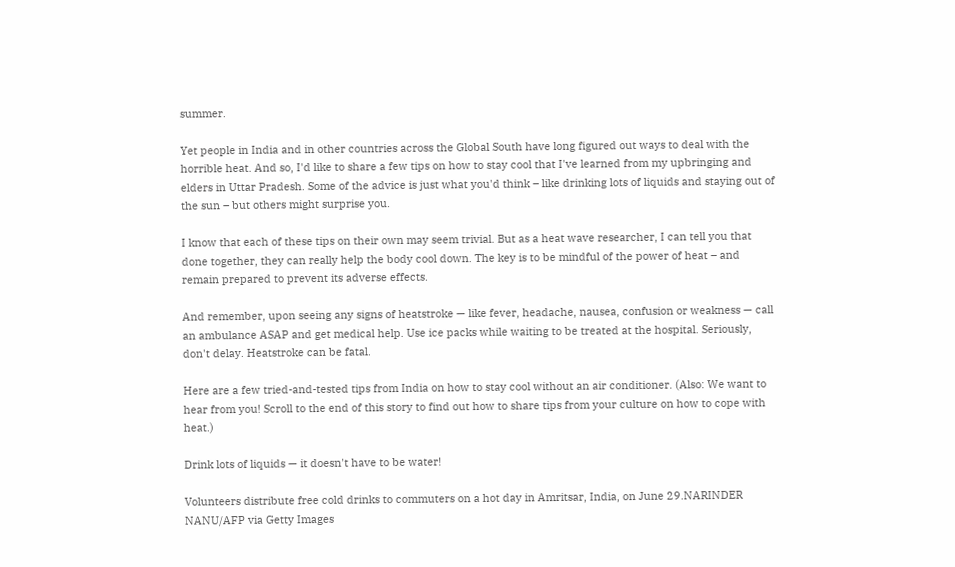summer.

Yet people in India and in other countries across the Global South have long figured out ways to deal with the horrible heat. And so, I'd like to share a few tips on how to stay cool that I've learned from my upbringing and elders in Uttar Pradesh. Some of the advice is just what you'd think – like drinking lots of liquids and staying out of the sun – but others might surprise you.

I know that each of these tips on their own may seem trivial. But as a heat wave researcher, I can tell you that done together, they can really help the body cool down. The key is to be mindful of the power of heat – and remain prepared to prevent its adverse effects.

And remember, upon seeing any signs of heatstroke — like fever, headache, nausea, confusion or weakness — call an ambulance ASAP and get medical help. Use ice packs while waiting to be treated at the hospital. Seriously, don't delay. Heatstroke can be fatal.

Here are a few tried-and-tested tips from India on how to stay cool without an air conditioner. (Also: We want to hear from you! Scroll to the end of this story to find out how to share tips from your culture on how to cope with heat.)

Drink lots of liquids — it doesn't have to be water!

Volunteers distribute free cold drinks to commuters on a hot day in Amritsar, India, on June 29.NARINDER NANU/AFP via Getty Images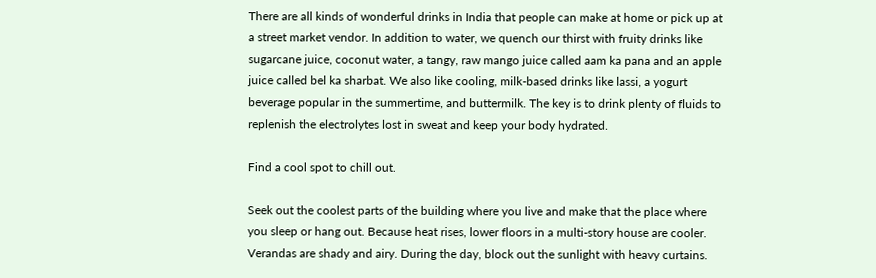There are all kinds of wonderful drinks in India that people can make at home or pick up at a street market vendor. In addition to water, we quench our thirst with fruity drinks like sugarcane juice, coconut water, a tangy, raw mango juice called aam ka pana and an apple juice called bel ka sharbat. We also like cooling, milk-based drinks like lassi, a yogurt beverage popular in the summertime, and buttermilk. The key is to drink plenty of fluids to replenish the electrolytes lost in sweat and keep your body hydrated.

Find a cool spot to chill out.

Seek out the coolest parts of the building where you live and make that the place where you sleep or hang out. Because heat rises, lower floors in a multi-story house are cooler. Verandas are shady and airy. During the day, block out the sunlight with heavy curtains.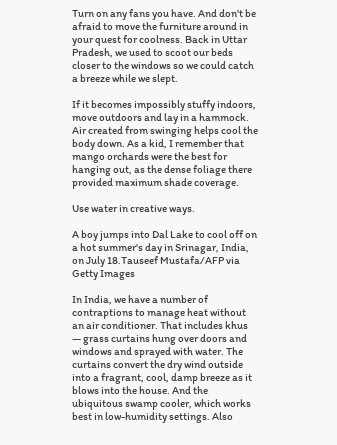Turn on any fans you have. And don't be afraid to move the furniture around in your quest for coolness. Back in Uttar Pradesh, we used to scoot our beds closer to the windows so we could catch a breeze while we slept.

If it becomes impossibly stuffy indoors, move outdoors and lay in a hammock. Air created from swinging helps cool the body down. As a kid, I remember that mango orchards were the best for hanging out, as the dense foliage there provided maximum shade coverage.

Use water in creative ways.

A boy jumps into Dal Lake to cool off on a hot summer's day in Srinagar, India, on July 18.Tauseef Mustafa/AFP via Getty Images

In India, we have a number of contraptions to manage heat without an air conditioner. That includes khus — grass curtains hung over doors and windows and sprayed with water. The curtains convert the dry wind outside into a fragrant, cool, damp breeze as it blows into the house. And the ubiquitous swamp cooler, which works best in low-humidity settings. Also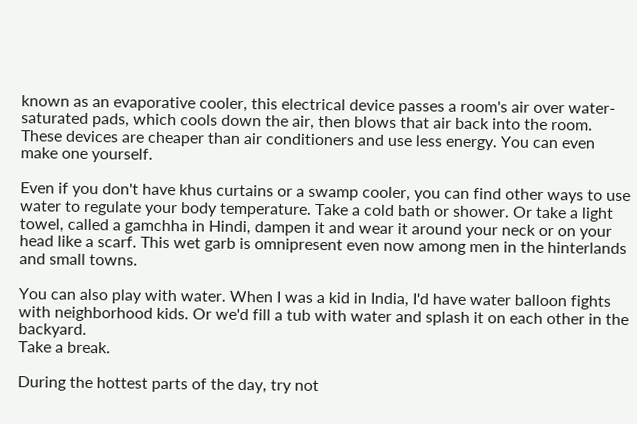known as an evaporative cooler, this electrical device passes a room's air over water-saturated pads, which cools down the air, then blows that air back into the room. These devices are cheaper than air conditioners and use less energy. You can even make one yourself.

Even if you don't have khus curtains or a swamp cooler, you can find other ways to use water to regulate your body temperature. Take a cold bath or shower. Or take a light towel, called a gamchha in Hindi, dampen it and wear it around your neck or on your head like a scarf. This wet garb is omnipresent even now among men in the hinterlands and small towns.

You can also play with water. When I was a kid in India, I'd have water balloon fights with neighborhood kids. Or we'd fill a tub with water and splash it on each other in the backyard.
Take a break.

During the hottest parts of the day, try not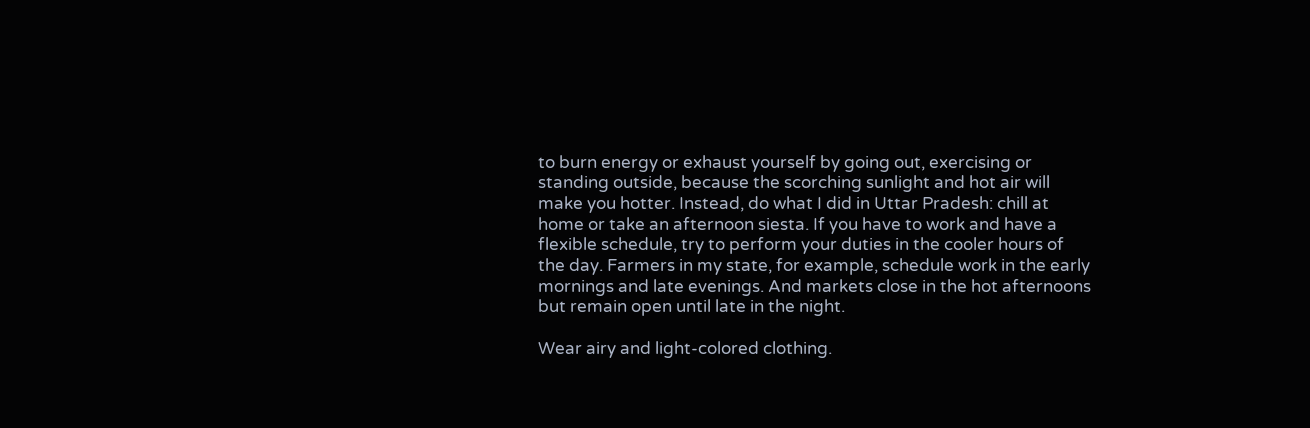to burn energy or exhaust yourself by going out, exercising or standing outside, because the scorching sunlight and hot air will make you hotter. Instead, do what I did in Uttar Pradesh: chill at home or take an afternoon siesta. If you have to work and have a flexible schedule, try to perform your duties in the cooler hours of the day. Farmers in my state, for example, schedule work in the early mornings and late evenings. And markets close in the hot afternoons but remain open until late in the night.

Wear airy and light-colored clothing.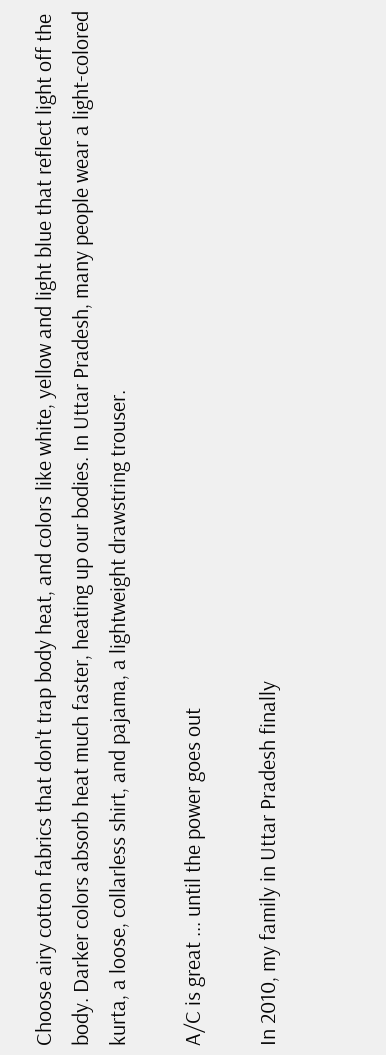Choose airy cotton fabrics that don't trap body heat, and colors like white, yellow and light blue that reflect light off the body. Darker colors absorb heat much faster, heating up our bodies. In Uttar Pradesh, many people wear a light-colored kurta, a loose, collarless shirt, and pajama, a lightweight drawstring trouser.

A/C is great ... until the power goes out

In 2010, my family in Uttar Pradesh finally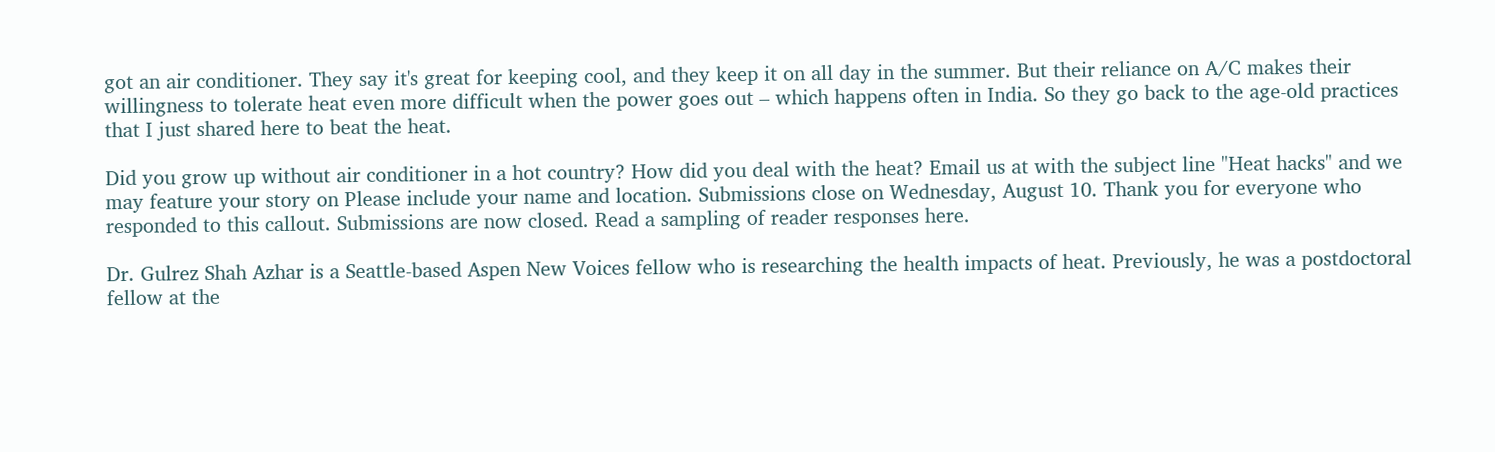got an air conditioner. They say it's great for keeping cool, and they keep it on all day in the summer. But their reliance on A/C makes their willingness to tolerate heat even more difficult when the power goes out – which happens often in India. So they go back to the age-old practices that I just shared here to beat the heat.

Did you grow up without air conditioner in a hot country? How did you deal with the heat? Email us at with the subject line "Heat hacks" and we may feature your story on Please include your name and location. Submissions close on Wednesday, August 10. Thank you for everyone who responded to this callout. Submissions are now closed. Read a sampling of reader responses here.

Dr. Gulrez Shah Azhar is a Seattle-based Aspen New Voices fellow who is researching the health impacts of heat. Previously, he was a postdoctoral fellow at the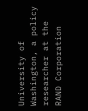University of Washington, a policy researcher at the RAND Corporation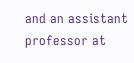and an assistant professor at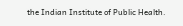the Indian Institute of Public Health.